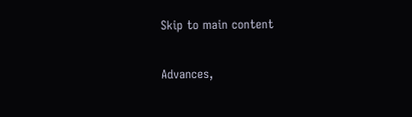Skip to main content

Advances,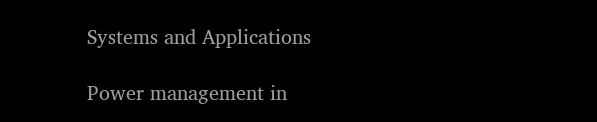Systems and Applications

Power management in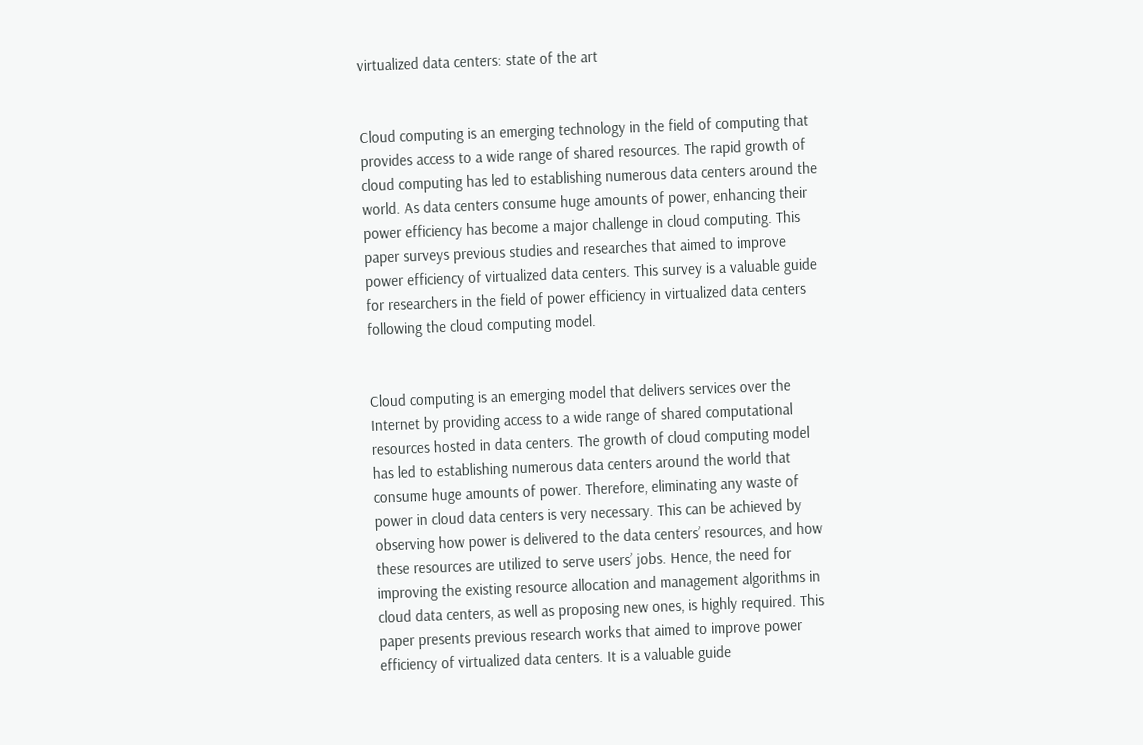virtualized data centers: state of the art


Cloud computing is an emerging technology in the field of computing that provides access to a wide range of shared resources. The rapid growth of cloud computing has led to establishing numerous data centers around the world. As data centers consume huge amounts of power, enhancing their power efficiency has become a major challenge in cloud computing. This paper surveys previous studies and researches that aimed to improve power efficiency of virtualized data centers. This survey is a valuable guide for researchers in the field of power efficiency in virtualized data centers following the cloud computing model.


Cloud computing is an emerging model that delivers services over the Internet by providing access to a wide range of shared computational resources hosted in data centers. The growth of cloud computing model has led to establishing numerous data centers around the world that consume huge amounts of power. Therefore, eliminating any waste of power in cloud data centers is very necessary. This can be achieved by observing how power is delivered to the data centers’ resources, and how these resources are utilized to serve users’ jobs. Hence, the need for improving the existing resource allocation and management algorithms in cloud data centers, as well as proposing new ones, is highly required. This paper presents previous research works that aimed to improve power efficiency of virtualized data centers. It is a valuable guide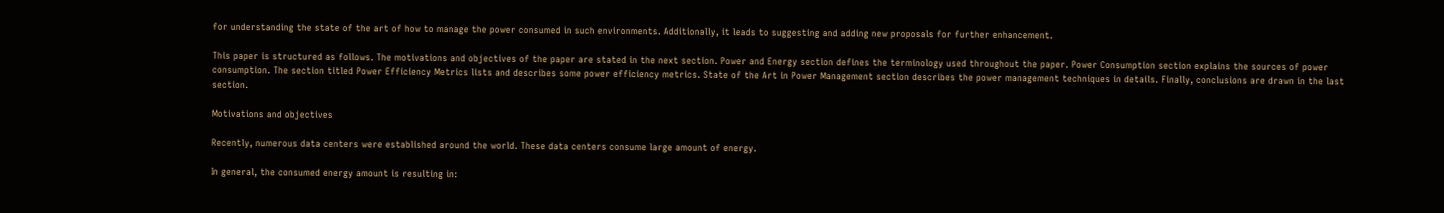for understanding the state of the art of how to manage the power consumed in such environments. Additionally, it leads to suggesting and adding new proposals for further enhancement.

This paper is structured as follows. The motivations and objectives of the paper are stated in the next section. Power and Energy section defines the terminology used throughout the paper. Power Consumption section explains the sources of power consumption. The section titled Power Efficiency Metrics lists and describes some power efficiency metrics. State of the Art in Power Management section describes the power management techniques in details. Finally, conclusions are drawn in the last section.

Motivations and objectives

Recently, numerous data centers were established around the world. These data centers consume large amount of energy.

In general, the consumed energy amount is resulting in: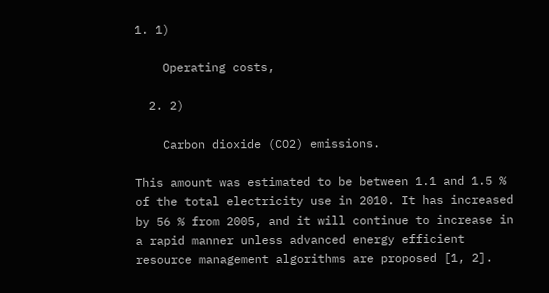1. 1)

    Operating costs,

  2. 2)

    Carbon dioxide (CO2) emissions.

This amount was estimated to be between 1.1 and 1.5 % of the total electricity use in 2010. It has increased by 56 % from 2005, and it will continue to increase in a rapid manner unless advanced energy efficient resource management algorithms are proposed [1, 2].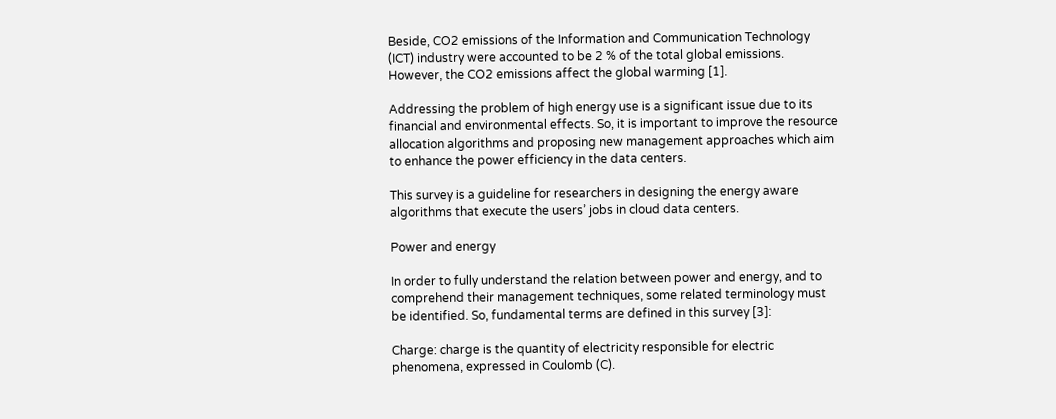Beside, CO2 emissions of the Information and Communication Technology (ICT) industry were accounted to be 2 % of the total global emissions. However, the CO2 emissions affect the global warming [1].

Addressing the problem of high energy use is a significant issue due to its financial and environmental effects. So, it is important to improve the resource allocation algorithms and proposing new management approaches which aim to enhance the power efficiency in the data centers.

This survey is a guideline for researchers in designing the energy aware algorithms that execute the users’ jobs in cloud data centers.

Power and energy

In order to fully understand the relation between power and energy, and to comprehend their management techniques, some related terminology must be identified. So, fundamental terms are defined in this survey [3]:

Charge: charge is the quantity of electricity responsible for electric phenomena, expressed in Coulomb (C).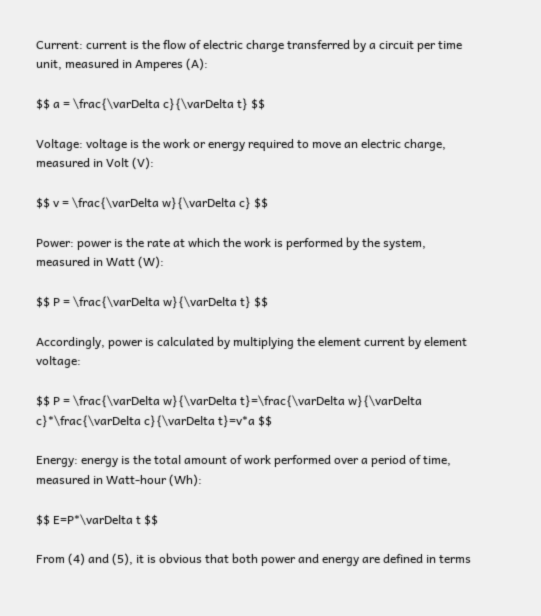Current: current is the flow of electric charge transferred by a circuit per time unit, measured in Amperes (A):

$$ a = \frac{\varDelta c}{\varDelta t} $$

Voltage: voltage is the work or energy required to move an electric charge, measured in Volt (V):

$$ v = \frac{\varDelta w}{\varDelta c} $$

Power: power is the rate at which the work is performed by the system, measured in Watt (W):

$$ P = \frac{\varDelta w}{\varDelta t} $$

Accordingly, power is calculated by multiplying the element current by element voltage:

$$ P = \frac{\varDelta w}{\varDelta t}=\frac{\varDelta w}{\varDelta c}*\frac{\varDelta c}{\varDelta t}=v*a $$

Energy: energy is the total amount of work performed over a period of time, measured in Watt-hour (Wh):

$$ E=P*\varDelta t $$

From (4) and (5), it is obvious that both power and energy are defined in terms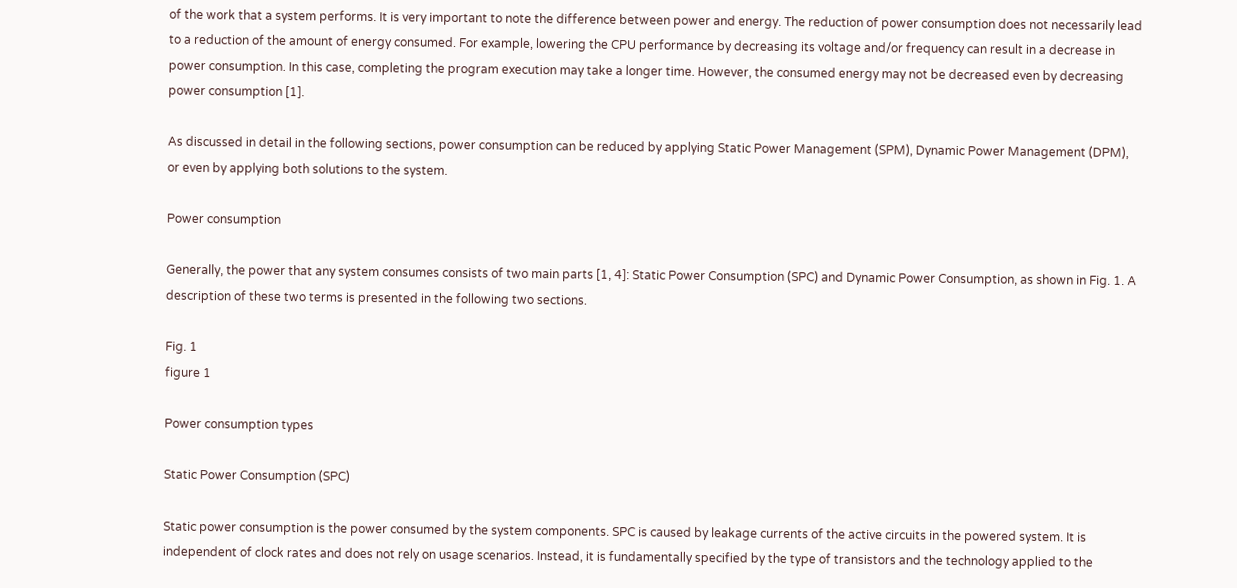of the work that a system performs. It is very important to note the difference between power and energy. The reduction of power consumption does not necessarily lead to a reduction of the amount of energy consumed. For example, lowering the CPU performance by decreasing its voltage and/or frequency can result in a decrease in power consumption. In this case, completing the program execution may take a longer time. However, the consumed energy may not be decreased even by decreasing power consumption [1].

As discussed in detail in the following sections, power consumption can be reduced by applying Static Power Management (SPM), Dynamic Power Management (DPM), or even by applying both solutions to the system.

Power consumption

Generally, the power that any system consumes consists of two main parts [1, 4]: Static Power Consumption (SPC) and Dynamic Power Consumption, as shown in Fig. 1. A description of these two terms is presented in the following two sections.

Fig. 1
figure 1

Power consumption types

Static Power Consumption (SPC)

Static power consumption is the power consumed by the system components. SPC is caused by leakage currents of the active circuits in the powered system. It is independent of clock rates and does not rely on usage scenarios. Instead, it is fundamentally specified by the type of transistors and the technology applied to the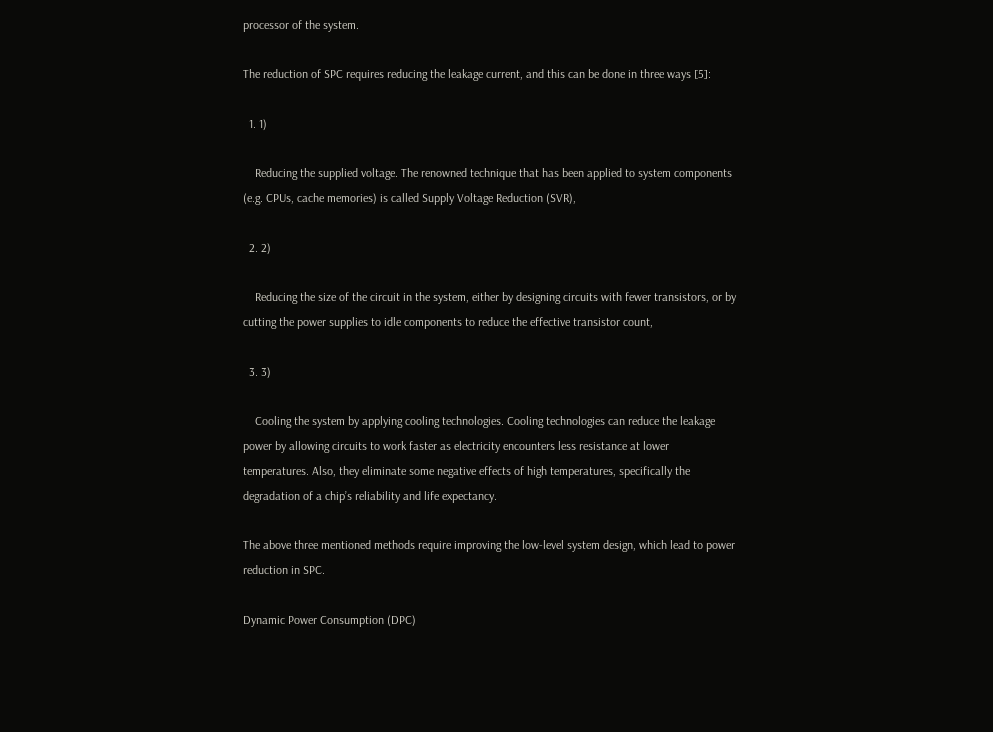processor of the system.

The reduction of SPC requires reducing the leakage current, and this can be done in three ways [5]:

  1. 1)

    Reducing the supplied voltage. The renowned technique that has been applied to system components (e.g. CPUs, cache memories) is called Supply Voltage Reduction (SVR),

  2. 2)

    Reducing the size of the circuit in the system, either by designing circuits with fewer transistors, or by cutting the power supplies to idle components to reduce the effective transistor count,

  3. 3)

    Cooling the system by applying cooling technologies. Cooling technologies can reduce the leakage power by allowing circuits to work faster as electricity encounters less resistance at lower temperatures. Also, they eliminate some negative effects of high temperatures, specifically the degradation of a chip’s reliability and life expectancy.

The above three mentioned methods require improving the low-level system design, which lead to power reduction in SPC.

Dynamic Power Consumption (DPC)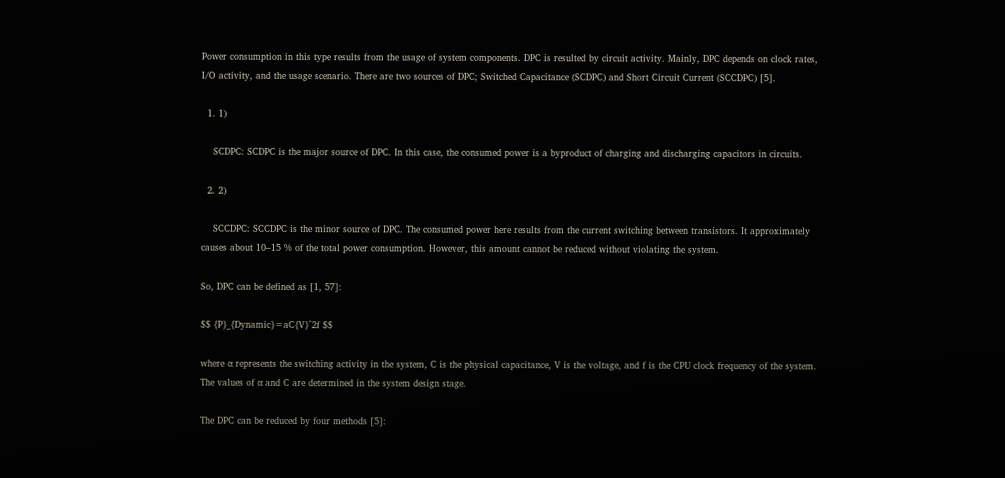Power consumption in this type results from the usage of system components. DPC is resulted by circuit activity. Mainly, DPC depends on clock rates, I/O activity, and the usage scenario. There are two sources of DPC; Switched Capacitance (SCDPC) and Short Circuit Current (SCCDPC) [5].

  1. 1)

    SCDPC: SCDPC is the major source of DPC. In this case, the consumed power is a byproduct of charging and discharging capacitors in circuits.

  2. 2)

    SCCDPC: SCCDPC is the minor source of DPC. The consumed power here results from the current switching between transistors. It approximately causes about 10–15 % of the total power consumption. However, this amount cannot be reduced without violating the system.

So, DPC can be defined as [1, 57]:

$$ {P}_{Dynamic}=aC{V}^2f $$

where α represents the switching activity in the system, C is the physical capacitance, V is the voltage, and f is the CPU clock frequency of the system. The values of α and C are determined in the system design stage.

The DPC can be reduced by four methods [5]: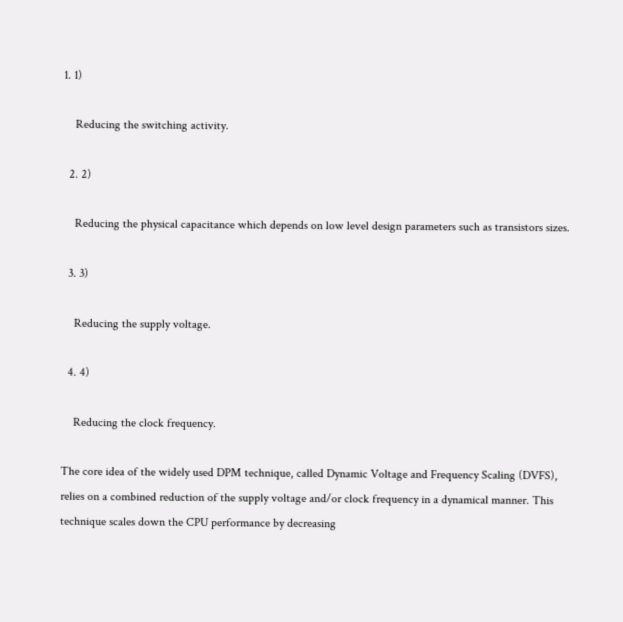1. 1)

    Reducing the switching activity.

  2. 2)

    Reducing the physical capacitance which depends on low level design parameters such as transistors sizes.

  3. 3)

    Reducing the supply voltage.

  4. 4)

    Reducing the clock frequency.

The core idea of the widely used DPM technique, called Dynamic Voltage and Frequency Scaling (DVFS), relies on a combined reduction of the supply voltage and/or clock frequency in a dynamical manner. This technique scales down the CPU performance by decreasing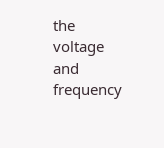the voltage and frequency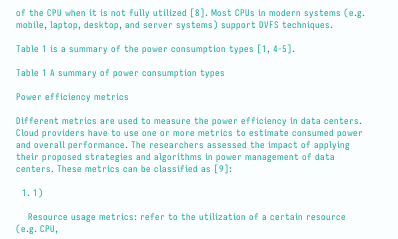of the CPU when it is not fully utilized [8]. Most CPUs in modern systems (e.g. mobile, laptop, desktop, and server systems) support DVFS techniques.

Table 1 is a summary of the power consumption types [1, 4-5].

Table 1 A summary of power consumption types

Power efficiency metrics

Different metrics are used to measure the power efficiency in data centers. Cloud providers have to use one or more metrics to estimate consumed power and overall performance. The researchers assessed the impact of applying their proposed strategies and algorithms in power management of data centers. These metrics can be classified as [9]:

  1. 1)

    Resource usage metrics: refer to the utilization of a certain resource (e.g. CPU,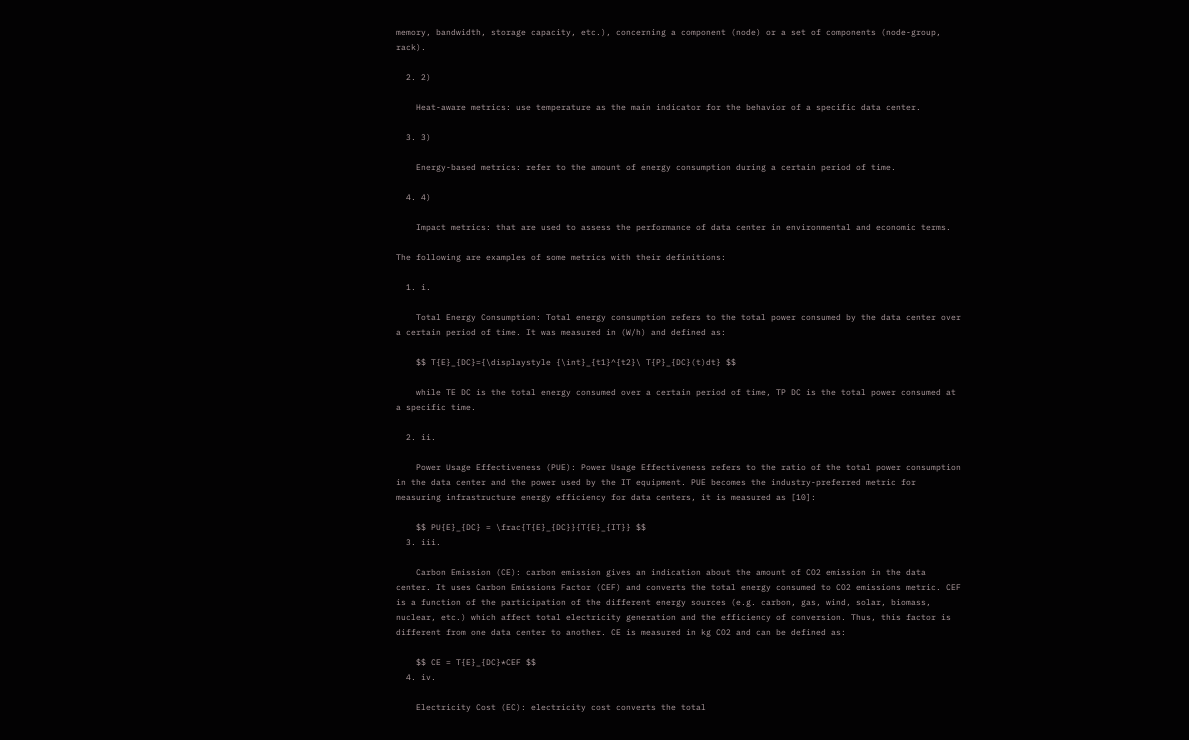memory, bandwidth, storage capacity, etc.), concerning a component (node) or a set of components (node-group, rack).

  2. 2)

    Heat-aware metrics: use temperature as the main indicator for the behavior of a specific data center.

  3. 3)

    Energy-based metrics: refer to the amount of energy consumption during a certain period of time.

  4. 4)

    Impact metrics: that are used to assess the performance of data center in environmental and economic terms.

The following are examples of some metrics with their definitions:

  1. i.

    Total Energy Consumption: Total energy consumption refers to the total power consumed by the data center over a certain period of time. It was measured in (W/h) and defined as:

    $$ T{E}_{DC}={\displaystyle {\int}_{t1}^{t2}\ T{P}_{DC}(t)dt} $$

    while TE DC is the total energy consumed over a certain period of time, TP DC is the total power consumed at a specific time.

  2. ii.

    Power Usage Effectiveness (PUE): Power Usage Effectiveness refers to the ratio of the total power consumption in the data center and the power used by the IT equipment. PUE becomes the industry-preferred metric for measuring infrastructure energy efficiency for data centers, it is measured as [10]:

    $$ PU{E}_{DC} = \frac{T{E}_{DC}}{T{E}_{IT}} $$
  3. iii.

    Carbon Emission (CE): carbon emission gives an indication about the amount of CO2 emission in the data center. It uses Carbon Emissions Factor (CEF) and converts the total energy consumed to CO2 emissions metric. CEF is a function of the participation of the different energy sources (e.g. carbon, gas, wind, solar, biomass, nuclear, etc.) which affect total electricity generation and the efficiency of conversion. Thus, this factor is different from one data center to another. CE is measured in kg CO2 and can be defined as:

    $$ CE = T{E}_{DC}*CEF $$
  4. iv.

    Electricity Cost (EC): electricity cost converts the total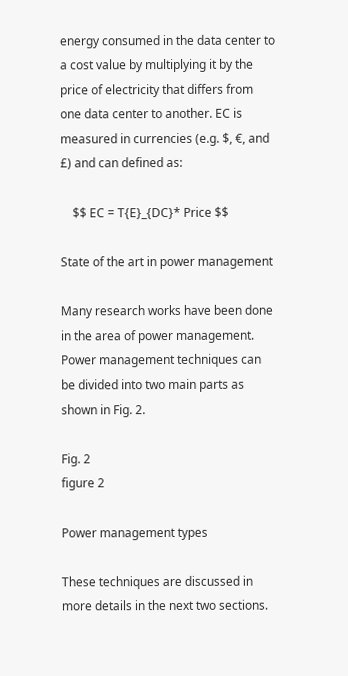energy consumed in the data center to a cost value by multiplying it by the price of electricity that differs from one data center to another. EC is measured in currencies (e.g. $, €, and £) and can defined as:

    $$ EC = T{E}_{DC}* Price $$

State of the art in power management

Many research works have been done in the area of power management. Power management techniques can be divided into two main parts as shown in Fig. 2.

Fig. 2
figure 2

Power management types

These techniques are discussed in more details in the next two sections.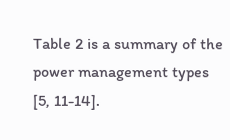Table 2 is a summary of the power management types [5, 11-14].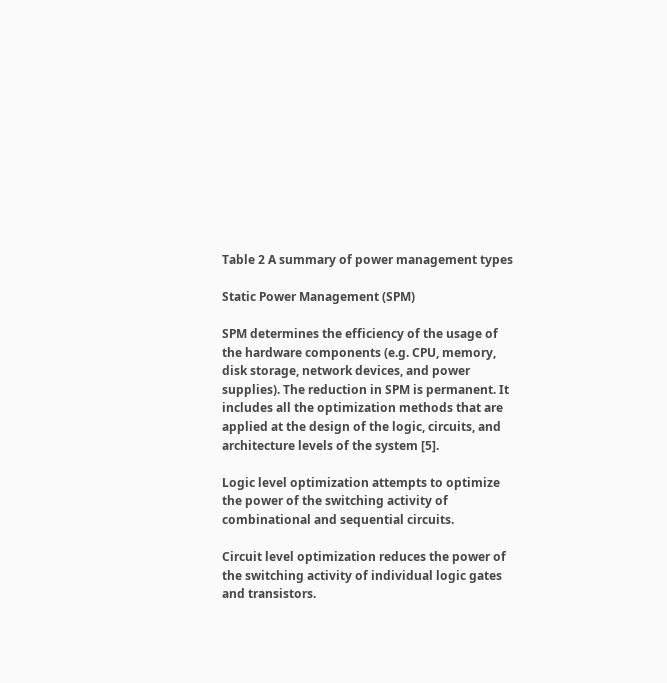Table 2 A summary of power management types

Static Power Management (SPM)

SPM determines the efficiency of the usage of the hardware components (e.g. CPU, memory, disk storage, network devices, and power supplies). The reduction in SPM is permanent. It includes all the optimization methods that are applied at the design of the logic, circuits, and architecture levels of the system [5].

Logic level optimization attempts to optimize the power of the switching activity of combinational and sequential circuits.

Circuit level optimization reduces the power of the switching activity of individual logic gates and transistors.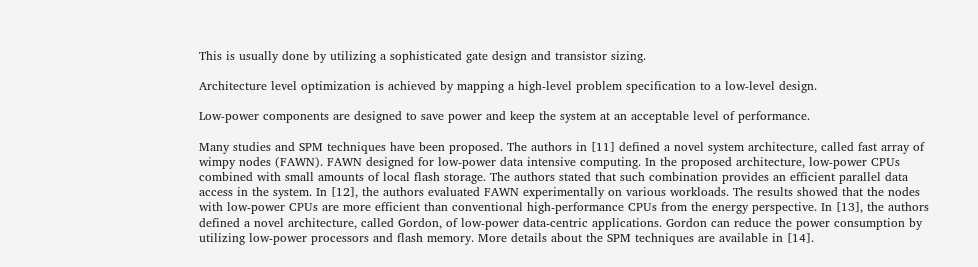This is usually done by utilizing a sophisticated gate design and transistor sizing.

Architecture level optimization is achieved by mapping a high-level problem specification to a low-level design.

Low-power components are designed to save power and keep the system at an acceptable level of performance.

Many studies and SPM techniques have been proposed. The authors in [11] defined a novel system architecture, called fast array of wimpy nodes (FAWN). FAWN designed for low-power data intensive computing. In the proposed architecture, low-power CPUs combined with small amounts of local flash storage. The authors stated that such combination provides an efficient parallel data access in the system. In [12], the authors evaluated FAWN experimentally on various workloads. The results showed that the nodes with low-power CPUs are more efficient than conventional high-performance CPUs from the energy perspective. In [13], the authors defined a novel architecture, called Gordon, of low-power data-centric applications. Gordon can reduce the power consumption by utilizing low-power processors and flash memory. More details about the SPM techniques are available in [14].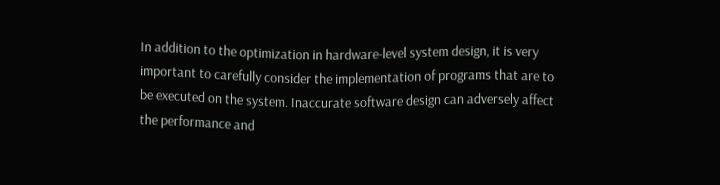In addition to the optimization in hardware-level system design, it is very important to carefully consider the implementation of programs that are to be executed on the system. Inaccurate software design can adversely affect the performance and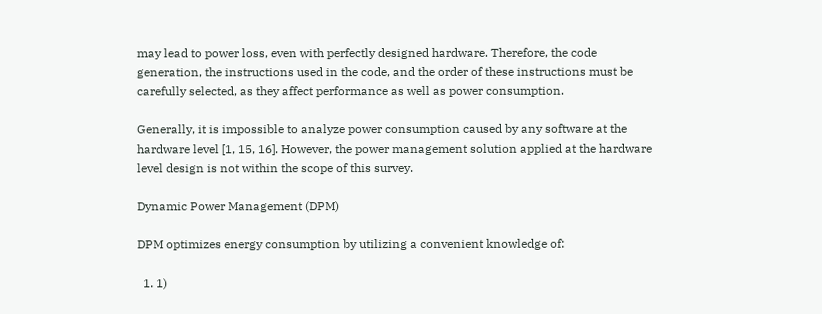may lead to power loss, even with perfectly designed hardware. Therefore, the code generation, the instructions used in the code, and the order of these instructions must be carefully selected, as they affect performance as well as power consumption.

Generally, it is impossible to analyze power consumption caused by any software at the hardware level [1, 15, 16]. However, the power management solution applied at the hardware level design is not within the scope of this survey.

Dynamic Power Management (DPM)

DPM optimizes energy consumption by utilizing a convenient knowledge of:

  1. 1)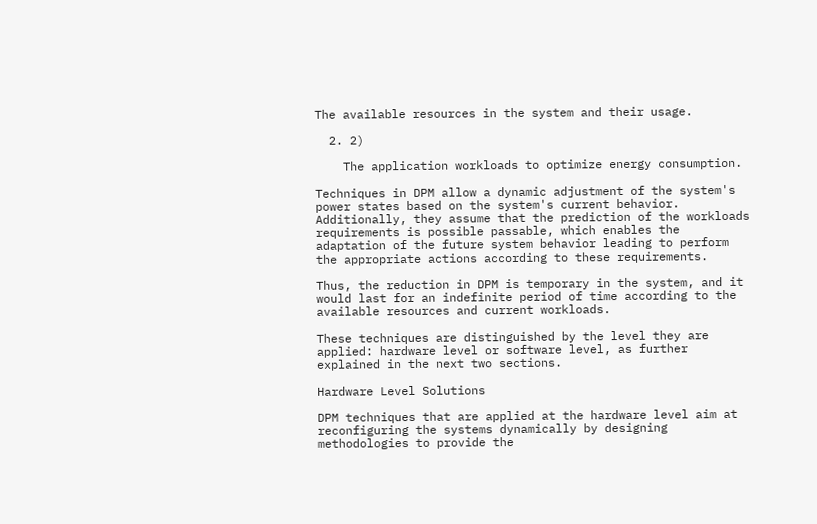The available resources in the system and their usage.

  2. 2)

    The application workloads to optimize energy consumption.

Techniques in DPM allow a dynamic adjustment of the system's power states based on the system's current behavior. Additionally, they assume that the prediction of the workloads requirements is possible passable, which enables the adaptation of the future system behavior leading to perform the appropriate actions according to these requirements.

Thus, the reduction in DPM is temporary in the system, and it would last for an indefinite period of time according to the available resources and current workloads.

These techniques are distinguished by the level they are applied: hardware level or software level, as further explained in the next two sections.

Hardware Level Solutions

DPM techniques that are applied at the hardware level aim at reconfiguring the systems dynamically by designing methodologies to provide the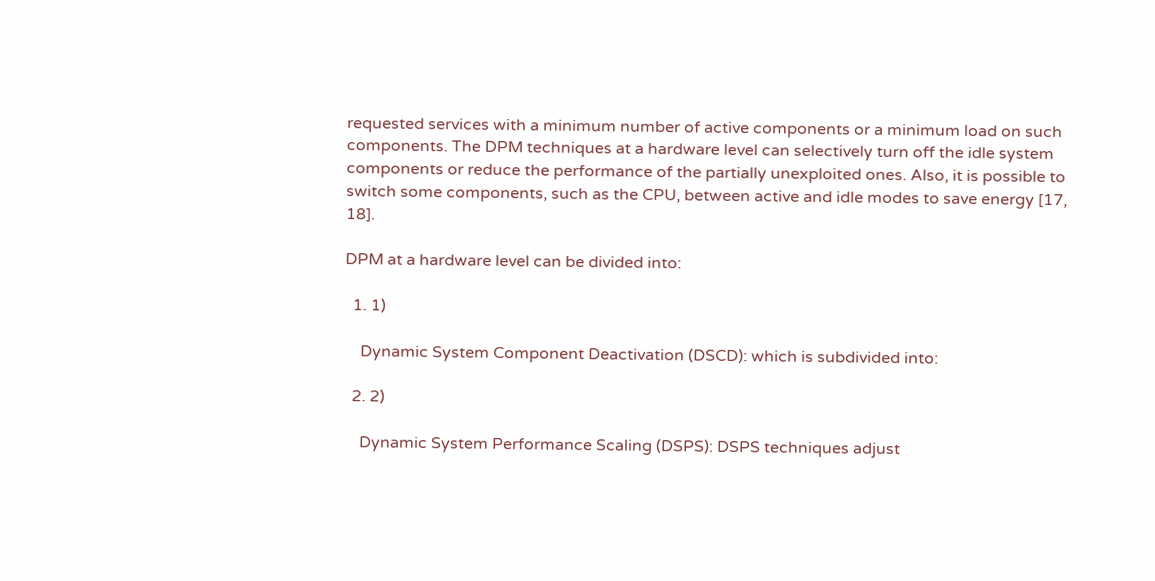requested services with a minimum number of active components or a minimum load on such components. The DPM techniques at a hardware level can selectively turn off the idle system components or reduce the performance of the partially unexploited ones. Also, it is possible to switch some components, such as the CPU, between active and idle modes to save energy [17, 18].

DPM at a hardware level can be divided into:

  1. 1)

    Dynamic System Component Deactivation (DSCD): which is subdivided into:

  2. 2)

    Dynamic System Performance Scaling (DSPS): DSPS techniques adjust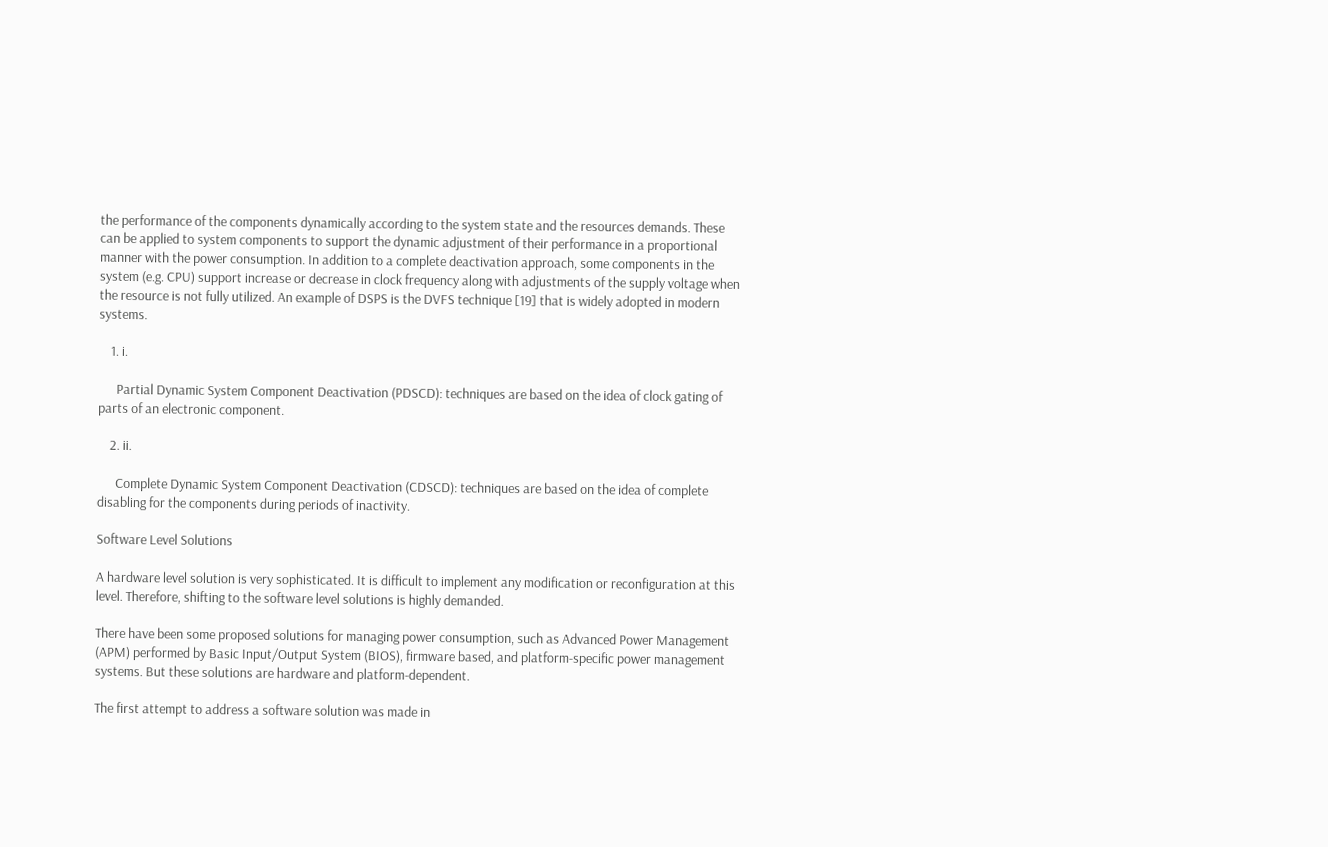the performance of the components dynamically according to the system state and the resources demands. These can be applied to system components to support the dynamic adjustment of their performance in a proportional manner with the power consumption. In addition to a complete deactivation approach, some components in the system (e.g. CPU) support increase or decrease in clock frequency along with adjustments of the supply voltage when the resource is not fully utilized. An example of DSPS is the DVFS technique [19] that is widely adopted in modern systems.

    1. i.

      Partial Dynamic System Component Deactivation (PDSCD): techniques are based on the idea of clock gating of parts of an electronic component.

    2. ii.

      Complete Dynamic System Component Deactivation (CDSCD): techniques are based on the idea of complete disabling for the components during periods of inactivity.

Software Level Solutions

A hardware level solution is very sophisticated. It is difficult to implement any modification or reconfiguration at this level. Therefore, shifting to the software level solutions is highly demanded.

There have been some proposed solutions for managing power consumption, such as Advanced Power Management (APM) performed by Basic Input/Output System (BIOS), firmware based, and platform-specific power management systems. But these solutions are hardware and platform-dependent.

The first attempt to address a software solution was made in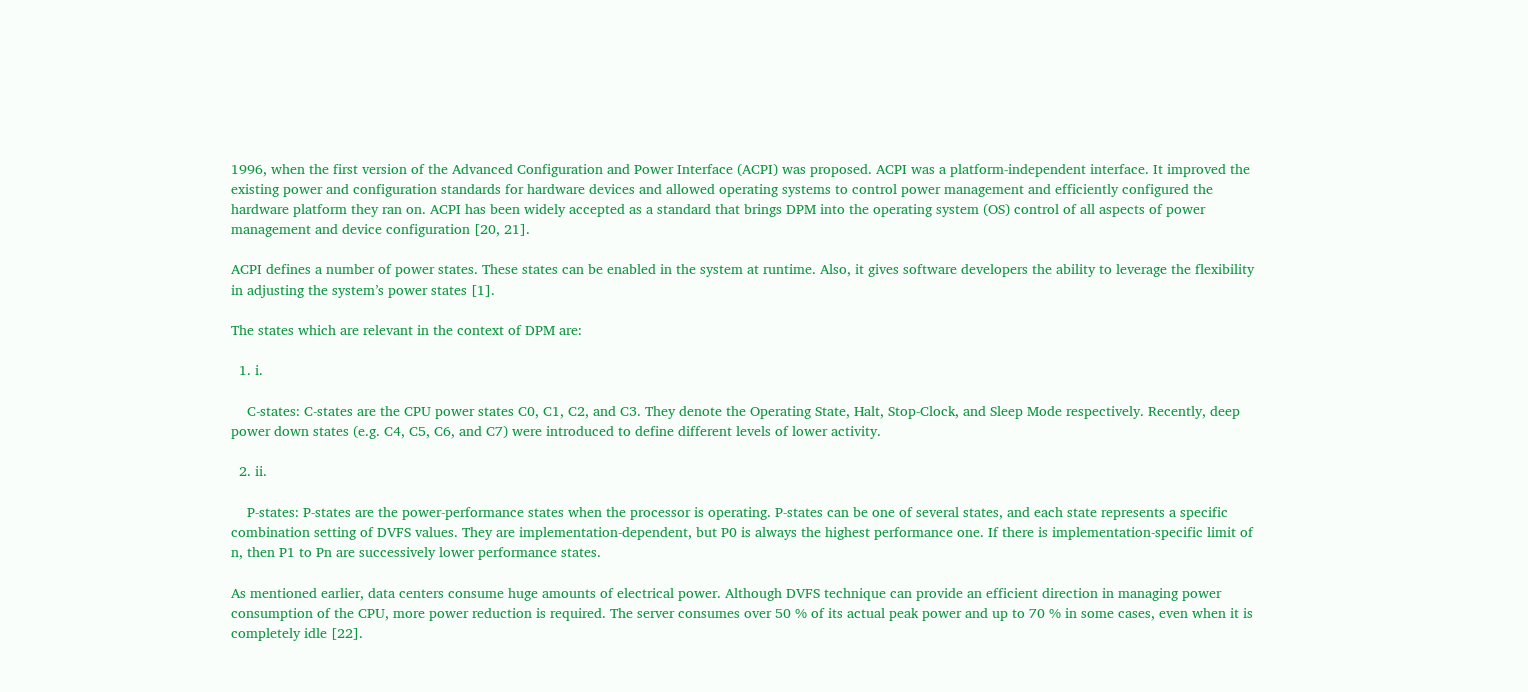1996, when the first version of the Advanced Configuration and Power Interface (ACPI) was proposed. ACPI was a platform-independent interface. It improved the existing power and configuration standards for hardware devices and allowed operating systems to control power management and efficiently configured the hardware platform they ran on. ACPI has been widely accepted as a standard that brings DPM into the operating system (OS) control of all aspects of power management and device configuration [20, 21].

ACPI defines a number of power states. These states can be enabled in the system at runtime. Also, it gives software developers the ability to leverage the flexibility in adjusting the system’s power states [1].

The states which are relevant in the context of DPM are:

  1. i.

    C-states: C-states are the CPU power states C0, C1, C2, and C3. They denote the Operating State, Halt, Stop-Clock, and Sleep Mode respectively. Recently, deep power down states (e.g. C4, C5, C6, and C7) were introduced to define different levels of lower activity.

  2. ii.

    P-states: P-states are the power-performance states when the processor is operating. P-states can be one of several states, and each state represents a specific combination setting of DVFS values. They are implementation-dependent, but P0 is always the highest performance one. If there is implementation-specific limit of n, then P1 to Pn are successively lower performance states.

As mentioned earlier, data centers consume huge amounts of electrical power. Although DVFS technique can provide an efficient direction in managing power consumption of the CPU, more power reduction is required. The server consumes over 50 % of its actual peak power and up to 70 % in some cases, even when it is completely idle [22].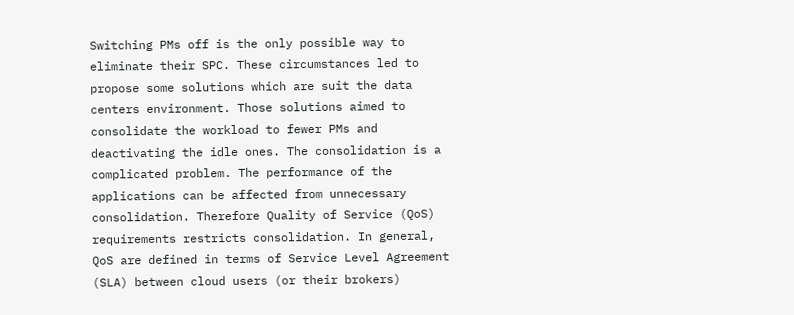Switching PMs off is the only possible way to eliminate their SPC. These circumstances led to propose some solutions which are suit the data centers environment. Those solutions aimed to consolidate the workload to fewer PMs and deactivating the idle ones. The consolidation is a complicated problem. The performance of the applications can be affected from unnecessary consolidation. Therefore Quality of Service (QoS) requirements restricts consolidation. In general, QoS are defined in terms of Service Level Agreement (SLA) between cloud users (or their brokers)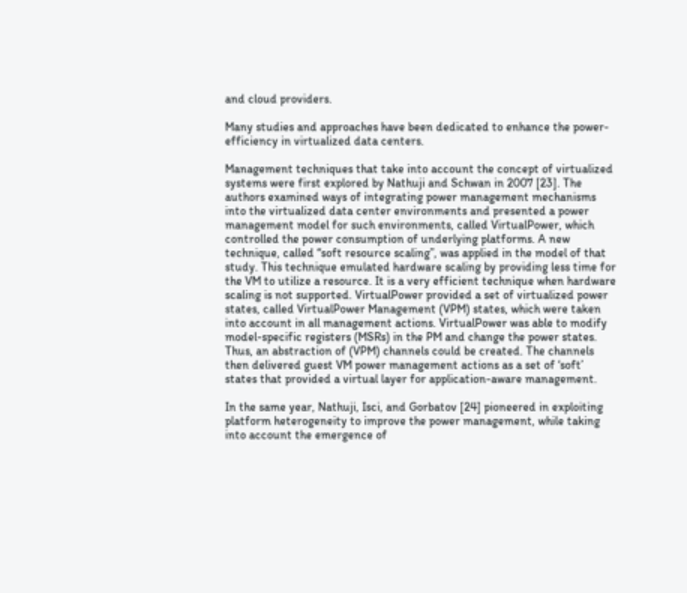and cloud providers.

Many studies and approaches have been dedicated to enhance the power-efficiency in virtualized data centers.

Management techniques that take into account the concept of virtualized systems were first explored by Nathuji and Schwan in 2007 [23]. The authors examined ways of integrating power management mechanisms into the virtualized data center environments and presented a power management model for such environments, called VirtualPower, which controlled the power consumption of underlying platforms. A new technique, called “soft resource scaling”, was applied in the model of that study. This technique emulated hardware scaling by providing less time for the VM to utilize a resource. It is a very efficient technique when hardware scaling is not supported. VirtualPower provided a set of virtualized power states, called VirtualPower Management (VPM) states, which were taken into account in all management actions. VirtualPower was able to modify model-specific registers (MSRs) in the PM and change the power states. Thus, an abstraction of (VPM) channels could be created. The channels then delivered guest VM power management actions as a set of ‘soft’ states that provided a virtual layer for application-aware management.

In the same year, Nathuji, Isci, and Gorbatov [24] pioneered in exploiting platform heterogeneity to improve the power management, while taking into account the emergence of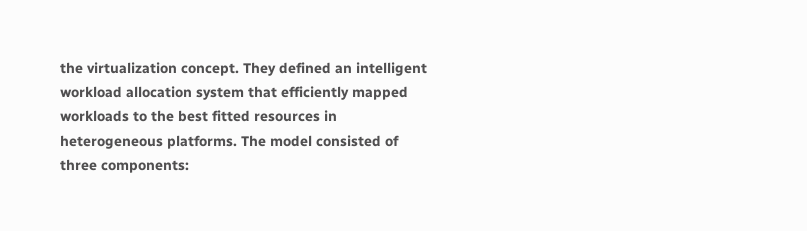the virtualization concept. They defined an intelligent workload allocation system that efficiently mapped workloads to the best fitted resources in heterogeneous platforms. The model consisted of three components: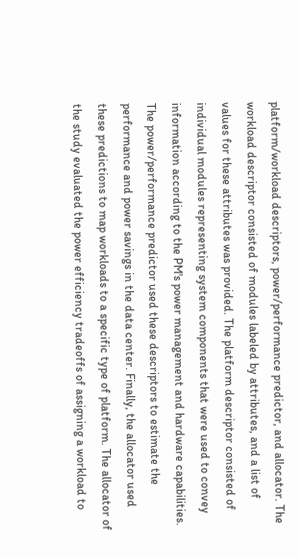platform/workload descriptors, power/performance predictor, and allocator. The workload descriptor consisted of modules labeled by attributes, and a list of values for these attributes was provided. The platform descriptor consisted of individual modules representing system components that were used to convey information according to the PM's power management and hardware capabilities. The power/performance predictor used these descriptors to estimate the performance and power savings in the data center. Finally, the allocator used these predictions to map workloads to a specific type of platform. The allocator of the study evaluated the power efficiency tradeoffs of assigning a workload to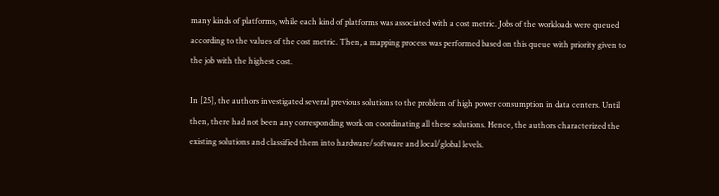many kinds of platforms, while each kind of platforms was associated with a cost metric. Jobs of the workloads were queued according to the values of the cost metric. Then, a mapping process was performed based on this queue with priority given to the job with the highest cost.

In [25], the authors investigated several previous solutions to the problem of high power consumption in data centers. Until then, there had not been any corresponding work on coordinating all these solutions. Hence, the authors characterized the existing solutions and classified them into hardware/software and local/global levels.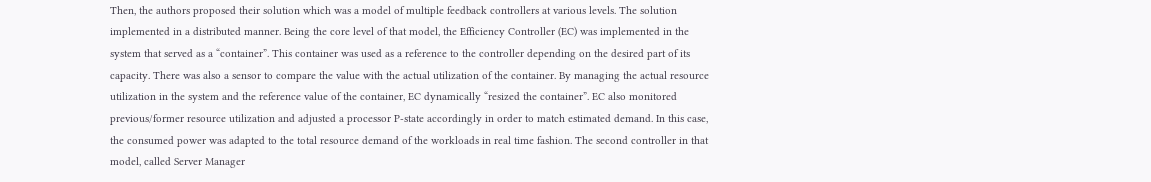Then, the authors proposed their solution which was a model of multiple feedback controllers at various levels. The solution implemented in a distributed manner. Being the core level of that model, the Efficiency Controller (EC) was implemented in the system that served as a “container”. This container was used as a reference to the controller depending on the desired part of its capacity. There was also a sensor to compare the value with the actual utilization of the container. By managing the actual resource utilization in the system and the reference value of the container, EC dynamically “resized the container”. EC also monitored previous/former resource utilization and adjusted a processor P-state accordingly in order to match estimated demand. In this case, the consumed power was adapted to the total resource demand of the workloads in real time fashion. The second controller in that model, called Server Manager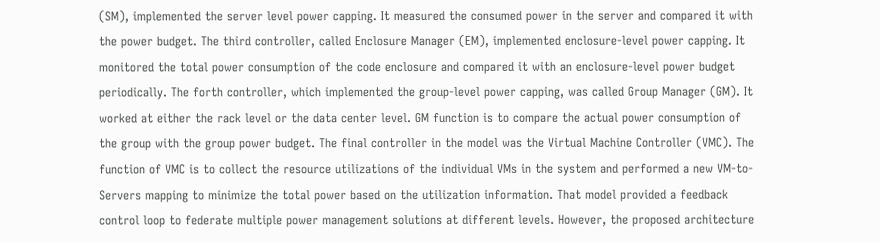(SM), implemented the server level power capping. It measured the consumed power in the server and compared it with the power budget. The third controller, called Enclosure Manager (EM), implemented enclosure-level power capping. It monitored the total power consumption of the code enclosure and compared it with an enclosure-level power budget periodically. The forth controller, which implemented the group-level power capping, was called Group Manager (GM). It worked at either the rack level or the data center level. GM function is to compare the actual power consumption of the group with the group power budget. The final controller in the model was the Virtual Machine Controller (VMC). The function of VMC is to collect the resource utilizations of the individual VMs in the system and performed a new VM-to-Servers mapping to minimize the total power based on the utilization information. That model provided a feedback control loop to federate multiple power management solutions at different levels. However, the proposed architecture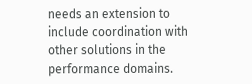needs an extension to include coordination with other solutions in the performance domains.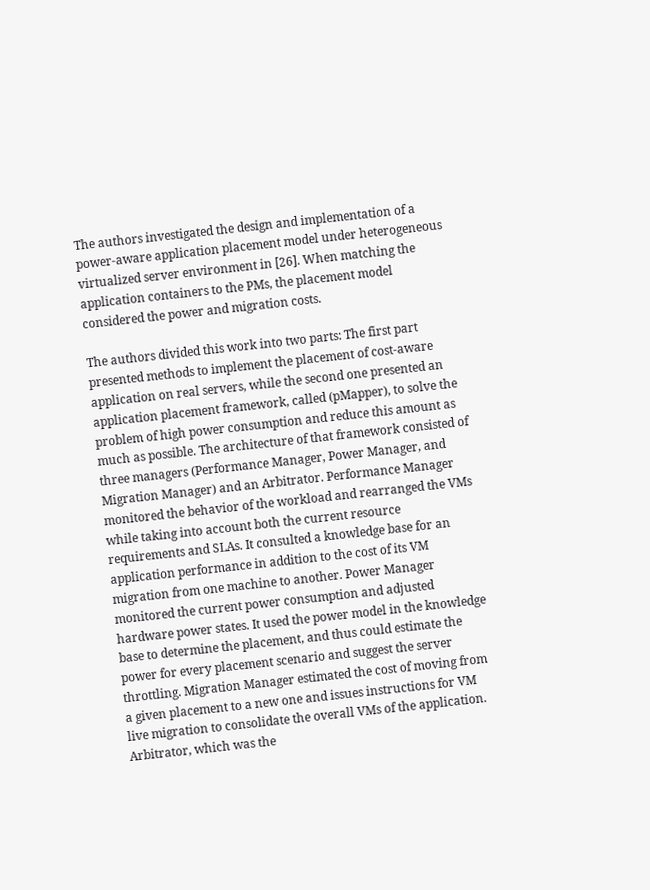The authors investigated the design and implementation of a power-aware application placement model under heterogeneous virtualized server environment in [26]. When matching the application containers to the PMs, the placement model considered the power and migration costs.

The authors divided this work into two parts: The first part presented methods to implement the placement of cost-aware application on real servers, while the second one presented an application placement framework, called (pMapper), to solve the problem of high power consumption and reduce this amount as much as possible. The architecture of that framework consisted of three managers (Performance Manager, Power Manager, and Migration Manager) and an Arbitrator. Performance Manager monitored the behavior of the workload and rearranged the VMs while taking into account both the current resource requirements and SLAs. It consulted a knowledge base for an application performance in addition to the cost of its VM migration from one machine to another. Power Manager monitored the current power consumption and adjusted hardware power states. It used the power model in the knowledge base to determine the placement, and thus could estimate the power for every placement scenario and suggest the server throttling. Migration Manager estimated the cost of moving from a given placement to a new one and issues instructions for VM live migration to consolidate the overall VMs of the application. Arbitrator, which was the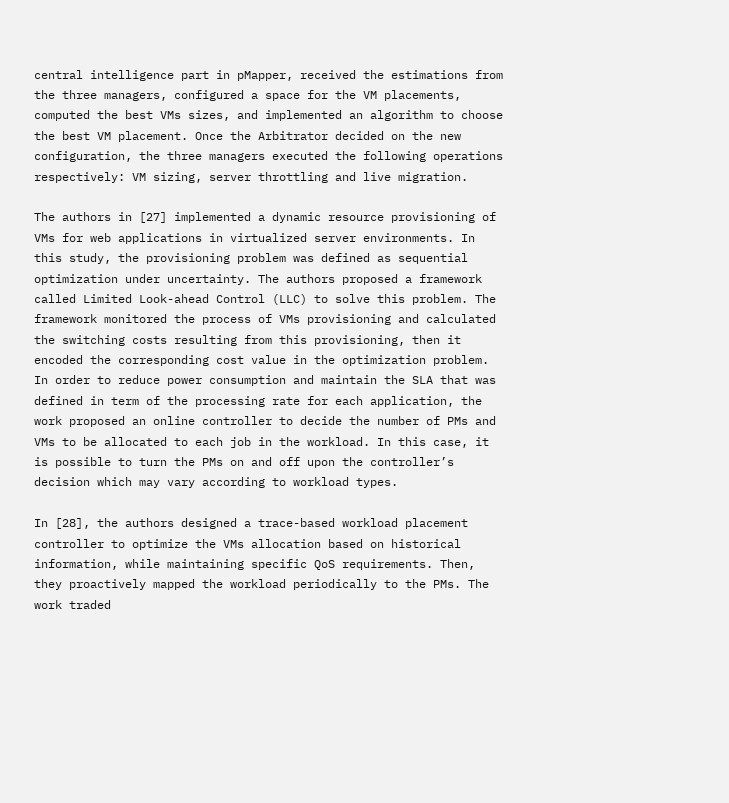central intelligence part in pMapper, received the estimations from the three managers, configured a space for the VM placements, computed the best VMs sizes, and implemented an algorithm to choose the best VM placement. Once the Arbitrator decided on the new configuration, the three managers executed the following operations respectively: VM sizing, server throttling and live migration.

The authors in [27] implemented a dynamic resource provisioning of VMs for web applications in virtualized server environments. In this study, the provisioning problem was defined as sequential optimization under uncertainty. The authors proposed a framework called Limited Look-ahead Control (LLC) to solve this problem. The framework monitored the process of VMs provisioning and calculated the switching costs resulting from this provisioning, then it encoded the corresponding cost value in the optimization problem. In order to reduce power consumption and maintain the SLA that was defined in term of the processing rate for each application, the work proposed an online controller to decide the number of PMs and VMs to be allocated to each job in the workload. In this case, it is possible to turn the PMs on and off upon the controller’s decision which may vary according to workload types.

In [28], the authors designed a trace-based workload placement controller to optimize the VMs allocation based on historical information, while maintaining specific QoS requirements. Then, they proactively mapped the workload periodically to the PMs. The work traded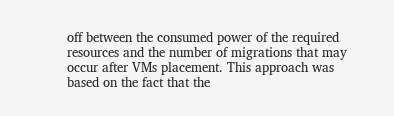off between the consumed power of the required resources and the number of migrations that may occur after VMs placement. This approach was based on the fact that the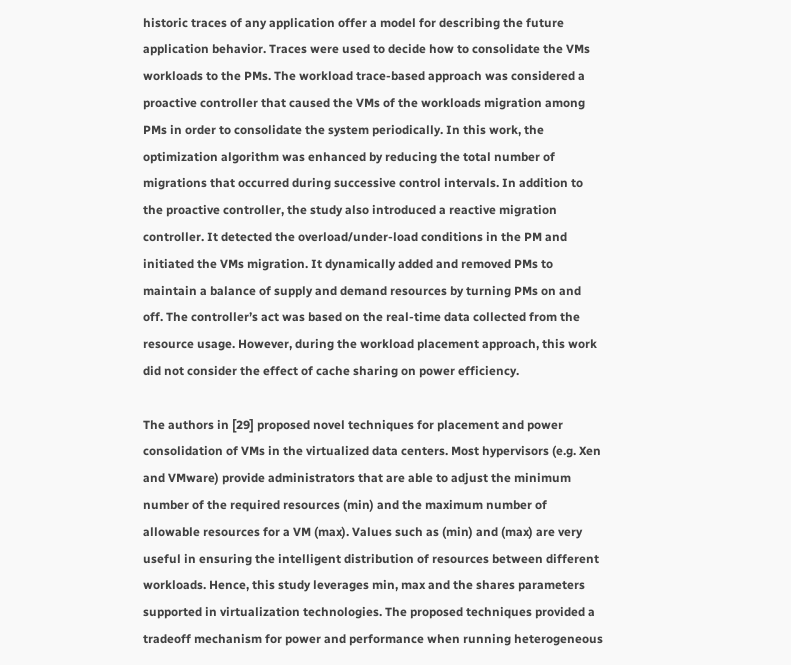historic traces of any application offer a model for describing the future application behavior. Traces were used to decide how to consolidate the VMs workloads to the PMs. The workload trace-based approach was considered a proactive controller that caused the VMs of the workloads migration among PMs in order to consolidate the system periodically. In this work, the optimization algorithm was enhanced by reducing the total number of migrations that occurred during successive control intervals. In addition to the proactive controller, the study also introduced a reactive migration controller. It detected the overload/under-load conditions in the PM and initiated the VMs migration. It dynamically added and removed PMs to maintain a balance of supply and demand resources by turning PMs on and off. The controller’s act was based on the real-time data collected from the resource usage. However, during the workload placement approach, this work did not consider the effect of cache sharing on power efficiency.

The authors in [29] proposed novel techniques for placement and power consolidation of VMs in the virtualized data centers. Most hypervisors (e.g. Xen and VMware) provide administrators that are able to adjust the minimum number of the required resources (min) and the maximum number of allowable resources for a VM (max). Values such as (min) and (max) are very useful in ensuring the intelligent distribution of resources between different workloads. Hence, this study leverages min, max and the shares parameters supported in virtualization technologies. The proposed techniques provided a tradeoff mechanism for power and performance when running heterogeneous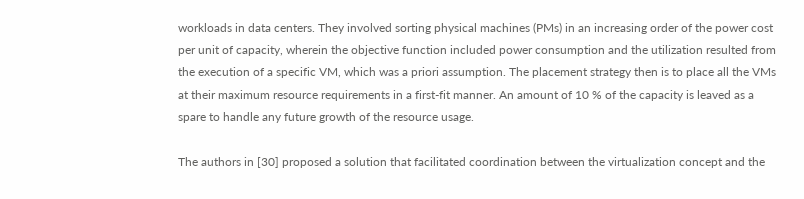workloads in data centers. They involved sorting physical machines (PMs) in an increasing order of the power cost per unit of capacity, wherein the objective function included power consumption and the utilization resulted from the execution of a specific VM, which was a priori assumption. The placement strategy then is to place all the VMs at their maximum resource requirements in a first-fit manner. An amount of 10 % of the capacity is leaved as a spare to handle any future growth of the resource usage.

The authors in [30] proposed a solution that facilitated coordination between the virtualization concept and the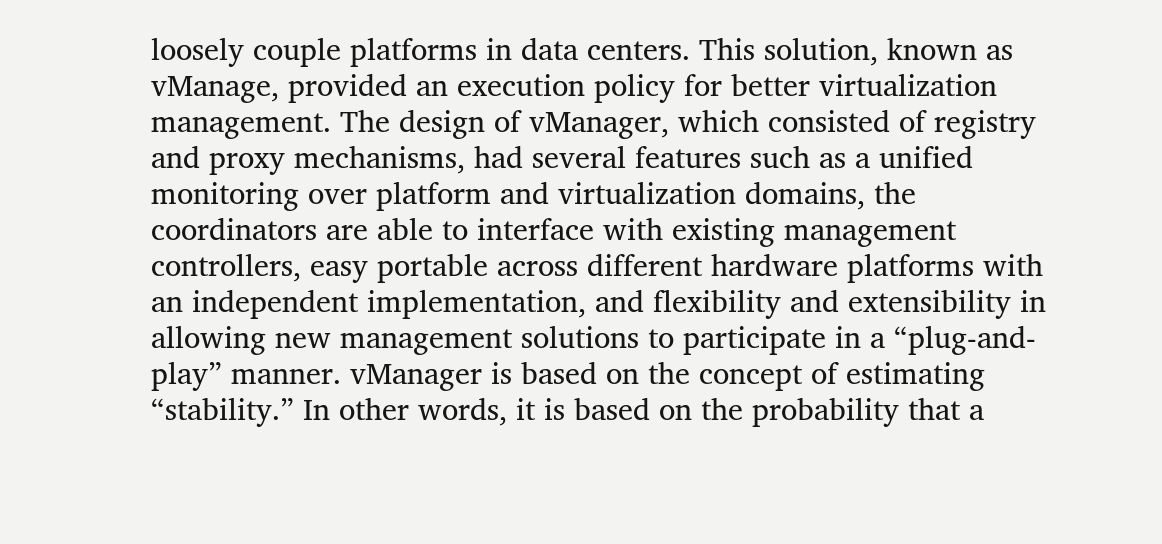loosely couple platforms in data centers. This solution, known as vManage, provided an execution policy for better virtualization management. The design of vManager, which consisted of registry and proxy mechanisms, had several features such as a unified monitoring over platform and virtualization domains, the coordinators are able to interface with existing management controllers, easy portable across different hardware platforms with an independent implementation, and flexibility and extensibility in allowing new management solutions to participate in a “plug-and-play” manner. vManager is based on the concept of estimating “stability.” In other words, it is based on the probability that a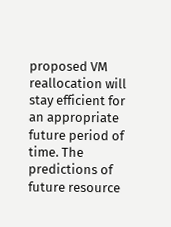proposed VM reallocation will stay efficient for an appropriate future period of time. The predictions of future resource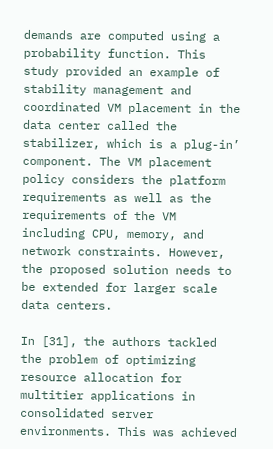demands are computed using a probability function. This study provided an example of stability management and coordinated VM placement in the data center called the stabilizer, which is a plug-in’ component. The VM placement policy considers the platform requirements as well as the requirements of the VM including CPU, memory, and network constraints. However, the proposed solution needs to be extended for larger scale data centers.

In [31], the authors tackled the problem of optimizing resource allocation for multitier applications in consolidated server environments. This was achieved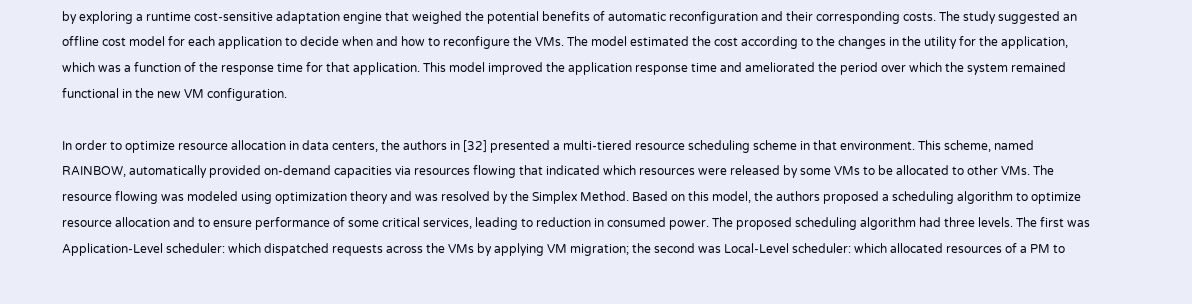by exploring a runtime cost-sensitive adaptation engine that weighed the potential benefits of automatic reconfiguration and their corresponding costs. The study suggested an offline cost model for each application to decide when and how to reconfigure the VMs. The model estimated the cost according to the changes in the utility for the application, which was a function of the response time for that application. This model improved the application response time and ameliorated the period over which the system remained functional in the new VM configuration.

In order to optimize resource allocation in data centers, the authors in [32] presented a multi-tiered resource scheduling scheme in that environment. This scheme, named RAINBOW, automatically provided on-demand capacities via resources flowing that indicated which resources were released by some VMs to be allocated to other VMs. The resource flowing was modeled using optimization theory and was resolved by the Simplex Method. Based on this model, the authors proposed a scheduling algorithm to optimize resource allocation and to ensure performance of some critical services, leading to reduction in consumed power. The proposed scheduling algorithm had three levels. The first was Application-Level scheduler: which dispatched requests across the VMs by applying VM migration; the second was Local-Level scheduler: which allocated resources of a PM to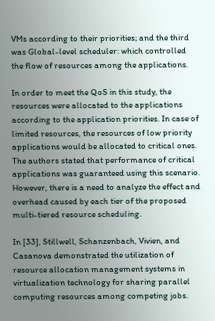VMs according to their priorities; and the third was Global-level scheduler: which controlled the flow of resources among the applications.

In order to meet the QoS in this study, the resources were allocated to the applications according to the application priorities. In case of limited resources, the resources of low priority applications would be allocated to critical ones. The authors stated that performance of critical applications was guaranteed using this scenario. However, there is a need to analyze the effect and overhead caused by each tier of the proposed multi-tiered resource scheduling.

In [33], Stillwell, Schanzenbach, Vivien, and Casanova demonstrated the utilization of resource allocation management systems in virtualization technology for sharing parallel computing resources among competing jobs.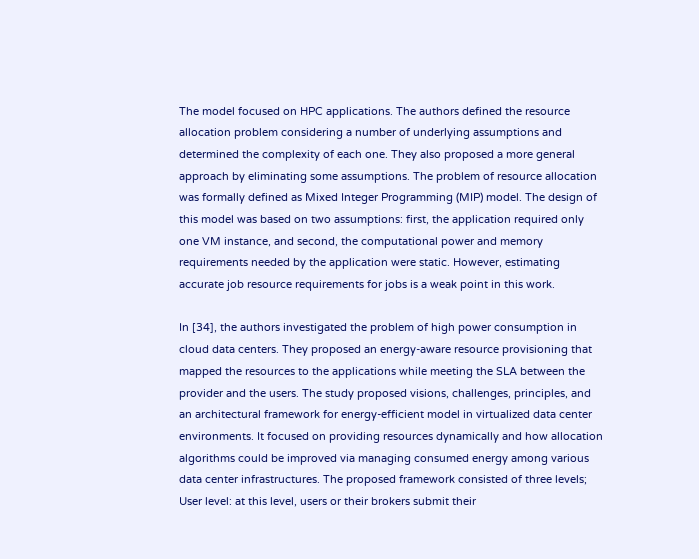The model focused on HPC applications. The authors defined the resource allocation problem considering a number of underlying assumptions and determined the complexity of each one. They also proposed a more general approach by eliminating some assumptions. The problem of resource allocation was formally defined as Mixed Integer Programming (MIP) model. The design of this model was based on two assumptions: first, the application required only one VM instance, and second, the computational power and memory requirements needed by the application were static. However, estimating accurate job resource requirements for jobs is a weak point in this work.

In [34], the authors investigated the problem of high power consumption in cloud data centers. They proposed an energy-aware resource provisioning that mapped the resources to the applications while meeting the SLA between the provider and the users. The study proposed visions, challenges, principles, and an architectural framework for energy-efficient model in virtualized data center environments. It focused on providing resources dynamically and how allocation algorithms could be improved via managing consumed energy among various data center infrastructures. The proposed framework consisted of three levels; User level: at this level, users or their brokers submit their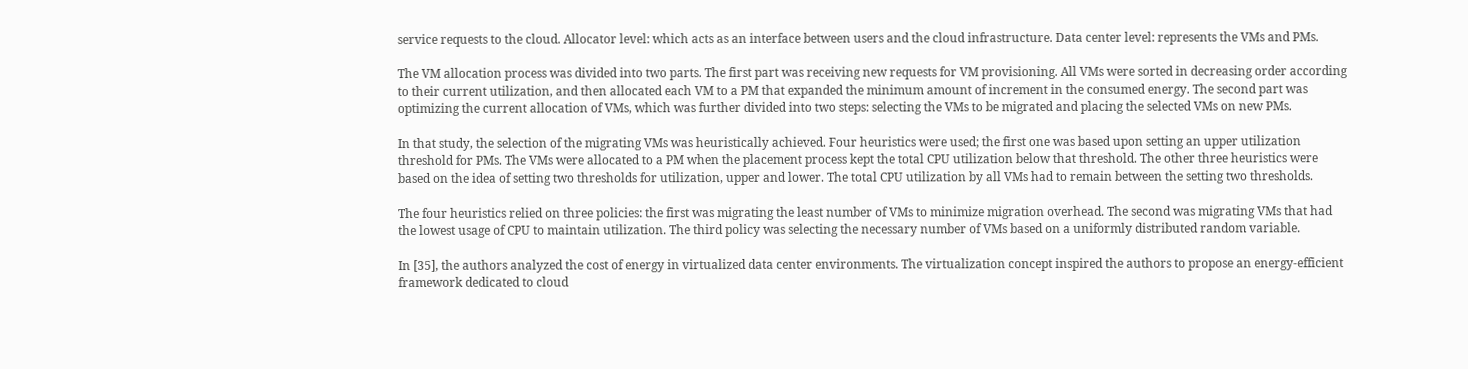service requests to the cloud. Allocator level: which acts as an interface between users and the cloud infrastructure. Data center level: represents the VMs and PMs.

The VM allocation process was divided into two parts. The first part was receiving new requests for VM provisioning. All VMs were sorted in decreasing order according to their current utilization, and then allocated each VM to a PM that expanded the minimum amount of increment in the consumed energy. The second part was optimizing the current allocation of VMs, which was further divided into two steps: selecting the VMs to be migrated and placing the selected VMs on new PMs.

In that study, the selection of the migrating VMs was heuristically achieved. Four heuristics were used; the first one was based upon setting an upper utilization threshold for PMs. The VMs were allocated to a PM when the placement process kept the total CPU utilization below that threshold. The other three heuristics were based on the idea of setting two thresholds for utilization, upper and lower. The total CPU utilization by all VMs had to remain between the setting two thresholds.

The four heuristics relied on three policies: the first was migrating the least number of VMs to minimize migration overhead. The second was migrating VMs that had the lowest usage of CPU to maintain utilization. The third policy was selecting the necessary number of VMs based on a uniformly distributed random variable.

In [35], the authors analyzed the cost of energy in virtualized data center environments. The virtualization concept inspired the authors to propose an energy-efficient framework dedicated to cloud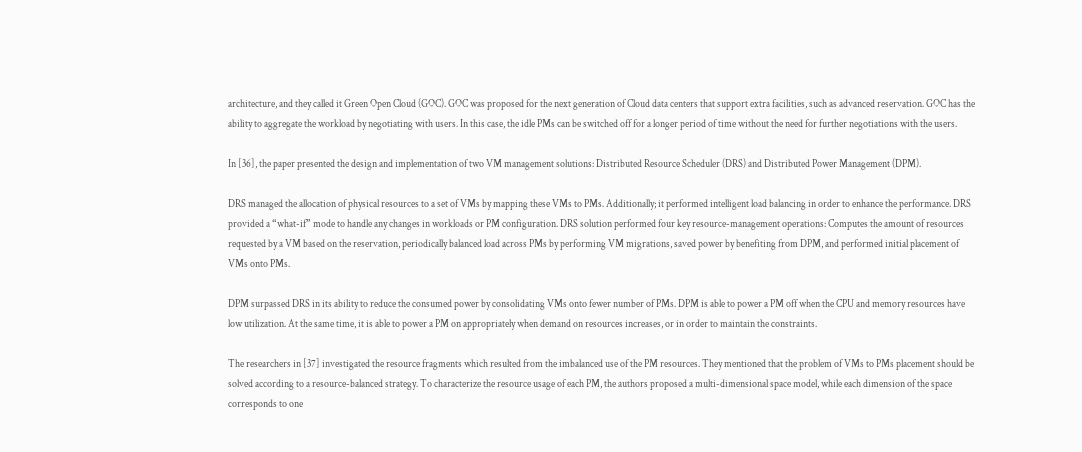architecture, and they called it Green Open Cloud (GOC). GOC was proposed for the next generation of Cloud data centers that support extra facilities, such as advanced reservation. GOC has the ability to aggregate the workload by negotiating with users. In this case, the idle PMs can be switched off for a longer period of time without the need for further negotiations with the users.

In [36], the paper presented the design and implementation of two VM management solutions: Distributed Resource Scheduler (DRS) and Distributed Power Management (DPM).

DRS managed the allocation of physical resources to a set of VMs by mapping these VMs to PMs. Additionally; it performed intelligent load balancing in order to enhance the performance. DRS provided a “what-if” mode to handle any changes in workloads or PM configuration. DRS solution performed four key resource-management operations: Computes the amount of resources requested by a VM based on the reservation, periodically balanced load across PMs by performing VM migrations, saved power by benefiting from DPM, and performed initial placement of VMs onto PMs.

DPM surpassed DRS in its ability to reduce the consumed power by consolidating VMs onto fewer number of PMs. DPM is able to power a PM off when the CPU and memory resources have low utilization. At the same time, it is able to power a PM on appropriately when demand on resources increases, or in order to maintain the constraints.

The researchers in [37] investigated the resource fragments which resulted from the imbalanced use of the PM resources. They mentioned that the problem of VMs to PMs placement should be solved according to a resource-balanced strategy. To characterize the resource usage of each PM, the authors proposed a multi-dimensional space model, while each dimension of the space corresponds to one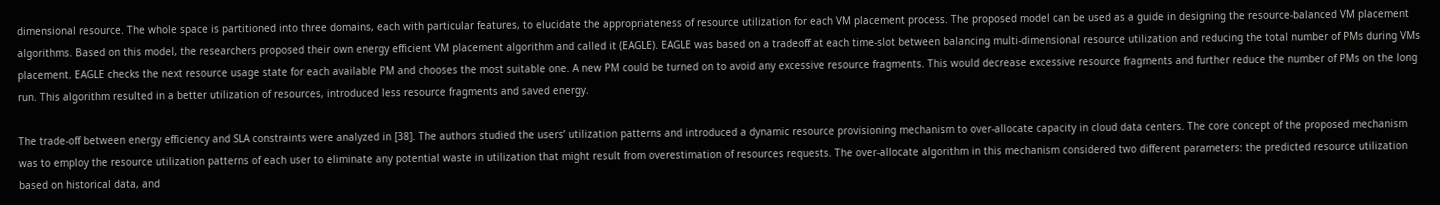dimensional resource. The whole space is partitioned into three domains, each with particular features, to elucidate the appropriateness of resource utilization for each VM placement process. The proposed model can be used as a guide in designing the resource-balanced VM placement algorithms. Based on this model, the researchers proposed their own energy efficient VM placement algorithm and called it (EAGLE). EAGLE was based on a tradeoff at each time-slot between balancing multi-dimensional resource utilization and reducing the total number of PMs during VMs placement. EAGLE checks the next resource usage state for each available PM and chooses the most suitable one. A new PM could be turned on to avoid any excessive resource fragments. This would decrease excessive resource fragments and further reduce the number of PMs on the long run. This algorithm resulted in a better utilization of resources, introduced less resource fragments and saved energy.

The trade-off between energy efficiency and SLA constraints were analyzed in [38]. The authors studied the users’ utilization patterns and introduced a dynamic resource provisioning mechanism to over-allocate capacity in cloud data centers. The core concept of the proposed mechanism was to employ the resource utilization patterns of each user to eliminate any potential waste in utilization that might result from overestimation of resources requests. The over-allocate algorithm in this mechanism considered two different parameters: the predicted resource utilization based on historical data, and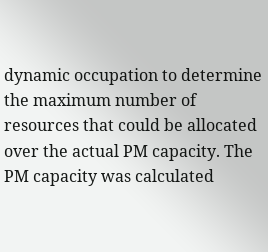dynamic occupation to determine the maximum number of resources that could be allocated over the actual PM capacity. The PM capacity was calculated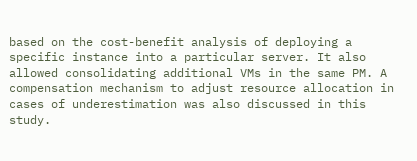based on the cost-benefit analysis of deploying a specific instance into a particular server. It also allowed consolidating additional VMs in the same PM. A compensation mechanism to adjust resource allocation in cases of underestimation was also discussed in this study.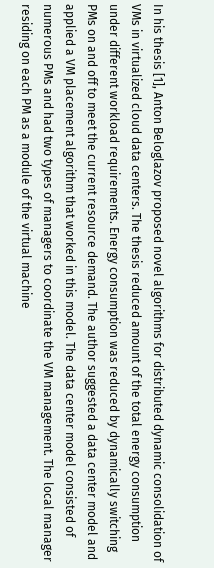In his thesis [1], Anton Beloglazov proposed novel algorithms for distributed dynamic consolidation of VMs in virtualized cloud data centers. The thesis reduced amount of the total energy consumption under different workload requirements. Energy consumption was reduced by dynamically switching PMs on and off to meet the current resource demand. The author suggested a data center model and applied a VM placement algorithm that worked in this model. The data center model consisted of numerous PMs and had two types of managers to coordinate the VM management. The local manager residing on each PM as a module of the virtual machine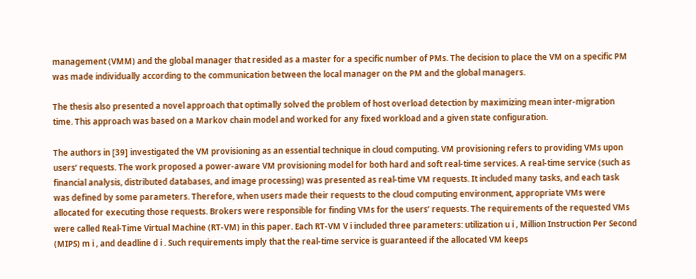management (VMM) and the global manager that resided as a master for a specific number of PMs. The decision to place the VM on a specific PM was made individually according to the communication between the local manager on the PM and the global managers.

The thesis also presented a novel approach that optimally solved the problem of host overload detection by maximizing mean inter-migration time. This approach was based on a Markov chain model and worked for any fixed workload and a given state configuration.

The authors in [39] investigated the VM provisioning as an essential technique in cloud computing. VM provisioning refers to providing VMs upon users’ requests. The work proposed a power-aware VM provisioning model for both hard and soft real-time services. A real-time service (such as financial analysis, distributed databases, and image processing) was presented as real-time VM requests. It included many tasks, and each task was defined by some parameters. Therefore, when users made their requests to the cloud computing environment, appropriate VMs were allocated for executing those requests. Brokers were responsible for finding VMs for the users’ requests. The requirements of the requested VMs were called Real-Time Virtual Machine (RT-VM) in this paper. Each RT-VM V i included three parameters: utilization u i , Million Instruction Per Second (MIPS) m i , and deadline d i . Such requirements imply that the real-time service is guaranteed if the allocated VM keeps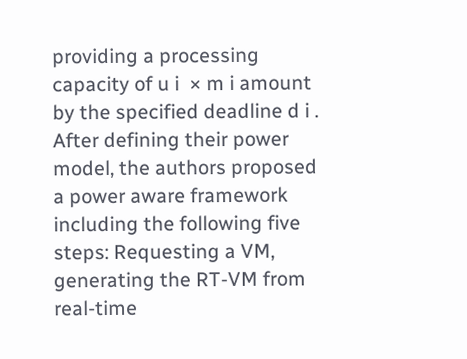providing a processing capacity of u i  × m i amount by the specified deadline d i . After defining their power model, the authors proposed a power aware framework including the following five steps: Requesting a VM, generating the RT-VM from real-time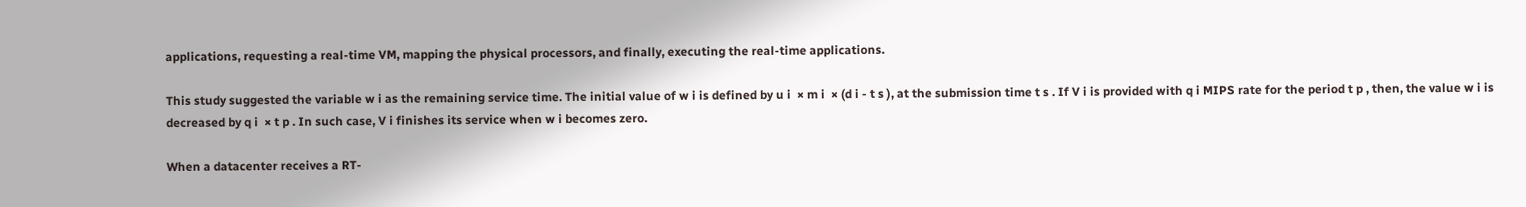applications, requesting a real-time VM, mapping the physical processors, and finally, executing the real-time applications.

This study suggested the variable w i as the remaining service time. The initial value of w i is defined by u i  × m i  × (d i - t s ), at the submission time t s . If V i is provided with q i MIPS rate for the period t p , then, the value w i is decreased by q i  × t p . In such case, V i finishes its service when w i becomes zero.

When a datacenter receives a RT-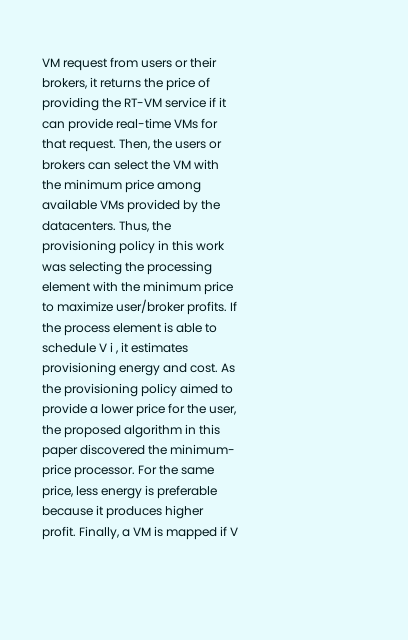VM request from users or their brokers, it returns the price of providing the RT-VM service if it can provide real-time VMs for that request. Then, the users or brokers can select the VM with the minimum price among available VMs provided by the datacenters. Thus, the provisioning policy in this work was selecting the processing element with the minimum price to maximize user/broker profits. If the process element is able to schedule V i , it estimates provisioning energy and cost. As the provisioning policy aimed to provide a lower price for the user, the proposed algorithm in this paper discovered the minimum-price processor. For the same price, less energy is preferable because it produces higher profit. Finally, a VM is mapped if V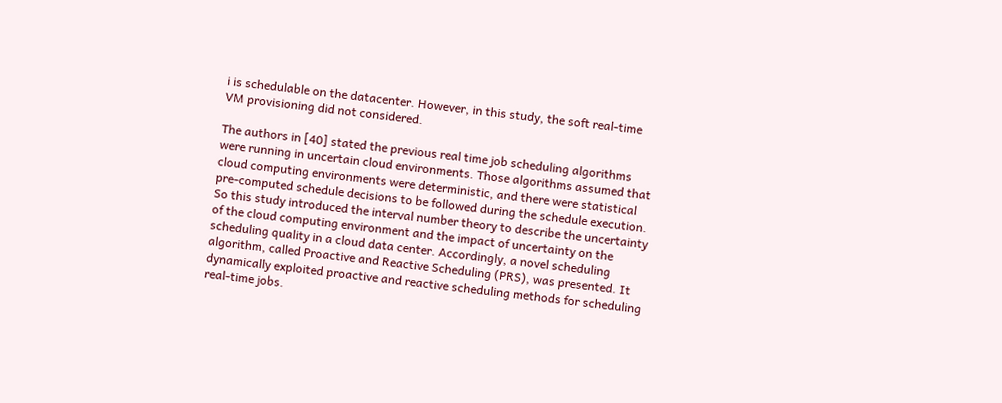i is schedulable on the datacenter. However, in this study, the soft real-time VM provisioning did not considered.

The authors in [40] stated the previous real time job scheduling algorithms were running in uncertain cloud environments. Those algorithms assumed that cloud computing environments were deterministic, and there were statistical pre-computed schedule decisions to be followed during the schedule execution. So this study introduced the interval number theory to describe the uncertainty of the cloud computing environment and the impact of uncertainty on the scheduling quality in a cloud data center. Accordingly, a novel scheduling algorithm, called Proactive and Reactive Scheduling (PRS), was presented. It dynamically exploited proactive and reactive scheduling methods for scheduling real-time jobs.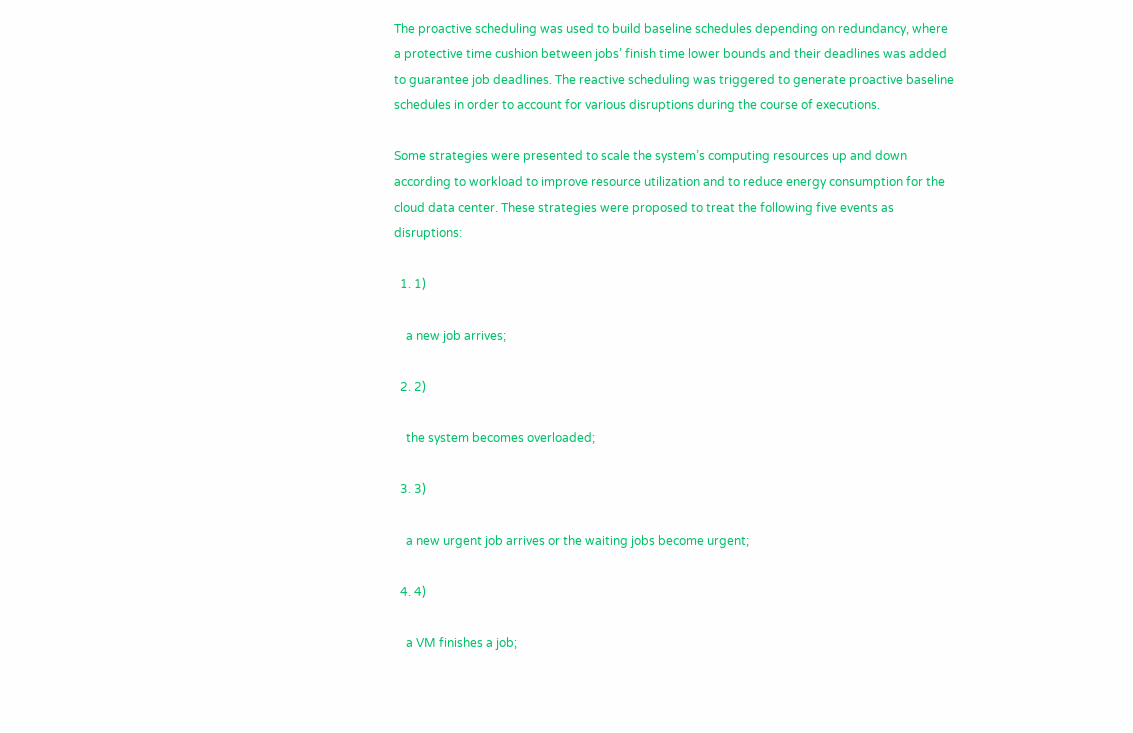The proactive scheduling was used to build baseline schedules depending on redundancy, where a protective time cushion between jobs’ finish time lower bounds and their deadlines was added to guarantee job deadlines. The reactive scheduling was triggered to generate proactive baseline schedules in order to account for various disruptions during the course of executions.

Some strategies were presented to scale the system’s computing resources up and down according to workload to improve resource utilization and to reduce energy consumption for the cloud data center. These strategies were proposed to treat the following five events as disruptions:

  1. 1)

    a new job arrives;

  2. 2)

    the system becomes overloaded;

  3. 3)

    a new urgent job arrives or the waiting jobs become urgent;

  4. 4)

    a VM finishes a job;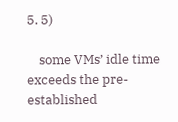5. 5)

    some VMs’ idle time exceeds the pre-established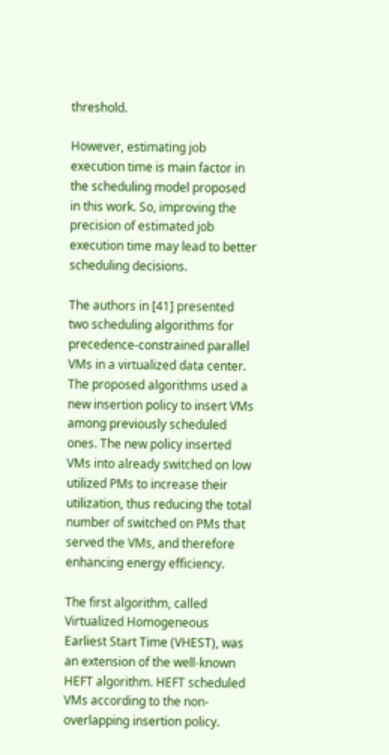threshold.

However, estimating job execution time is main factor in the scheduling model proposed in this work. So, improving the precision of estimated job execution time may lead to better scheduling decisions.

The authors in [41] presented two scheduling algorithms for precedence-constrained parallel VMs in a virtualized data center. The proposed algorithms used a new insertion policy to insert VMs among previously scheduled ones. The new policy inserted VMs into already switched on low utilized PMs to increase their utilization, thus reducing the total number of switched on PMs that served the VMs, and therefore enhancing energy efficiency.

The first algorithm, called Virtualized Homogeneous Earliest Start Time (VHEST), was an extension of the well-known HEFT algorithm. HEFT scheduled VMs according to the non-overlapping insertion policy.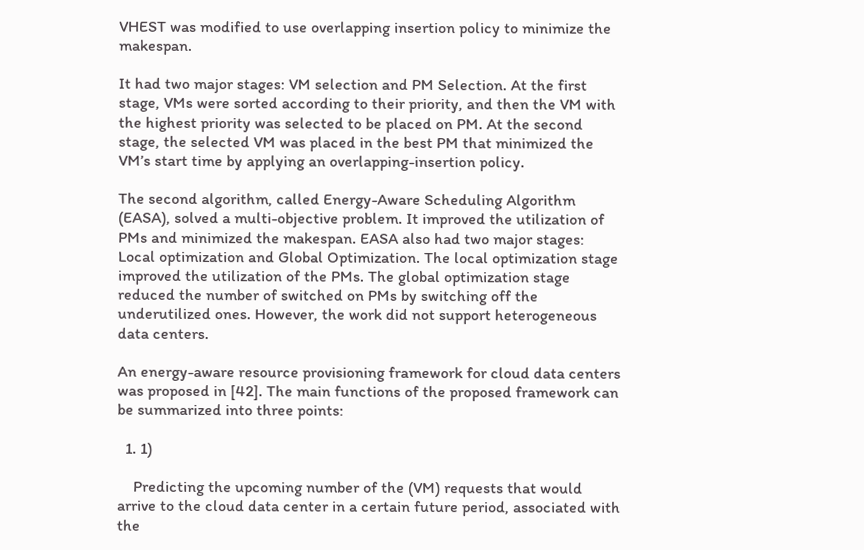VHEST was modified to use overlapping insertion policy to minimize the makespan.

It had two major stages: VM selection and PM Selection. At the first stage, VMs were sorted according to their priority, and then the VM with the highest priority was selected to be placed on PM. At the second stage, the selected VM was placed in the best PM that minimized the VM’s start time by applying an overlapping-insertion policy.

The second algorithm, called Energy-Aware Scheduling Algorithm (EASA), solved a multi-objective problem. It improved the utilization of PMs and minimized the makespan. EASA also had two major stages: Local optimization and Global Optimization. The local optimization stage improved the utilization of the PMs. The global optimization stage reduced the number of switched on PMs by switching off the underutilized ones. However, the work did not support heterogeneous data centers.

An energy-aware resource provisioning framework for cloud data centers was proposed in [42]. The main functions of the proposed framework can be summarized into three points:

  1. 1)

    Predicting the upcoming number of the (VM) requests that would arrive to the cloud data center in a certain future period, associated with the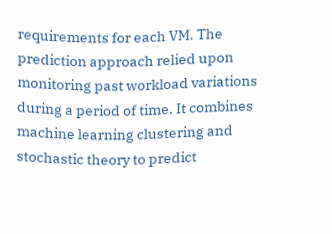requirements for each VM. The prediction approach relied upon monitoring past workload variations during a period of time. It combines machine learning clustering and stochastic theory to predict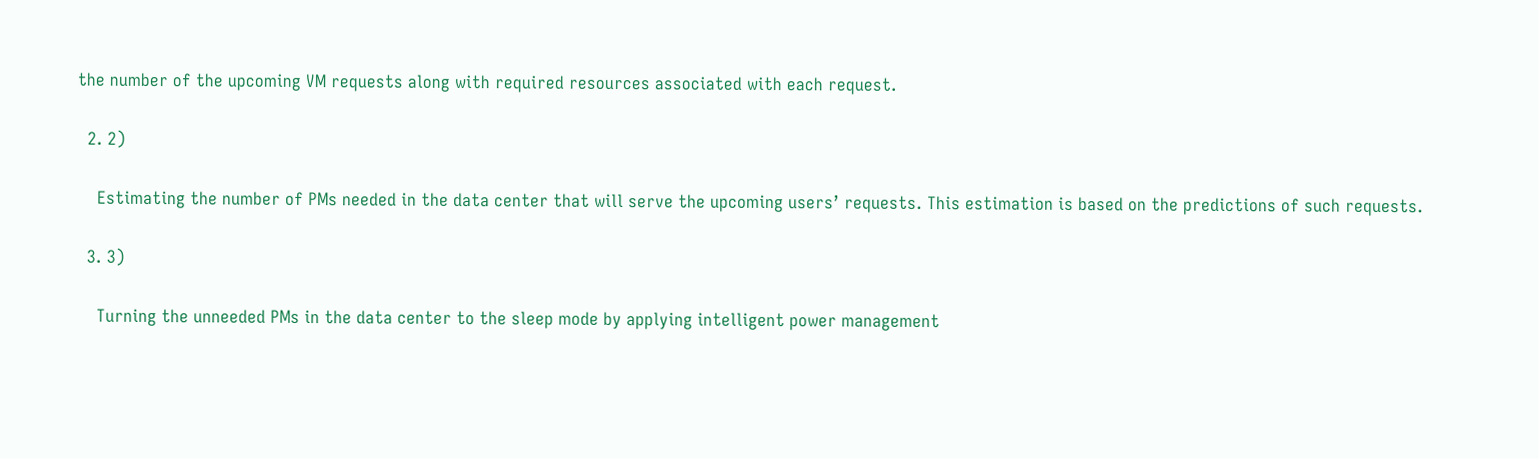the number of the upcoming VM requests along with required resources associated with each request.

  2. 2)

    Estimating the number of PMs needed in the data center that will serve the upcoming users’ requests. This estimation is based on the predictions of such requests.

  3. 3)

    Turning the unneeded PMs in the data center to the sleep mode by applying intelligent power management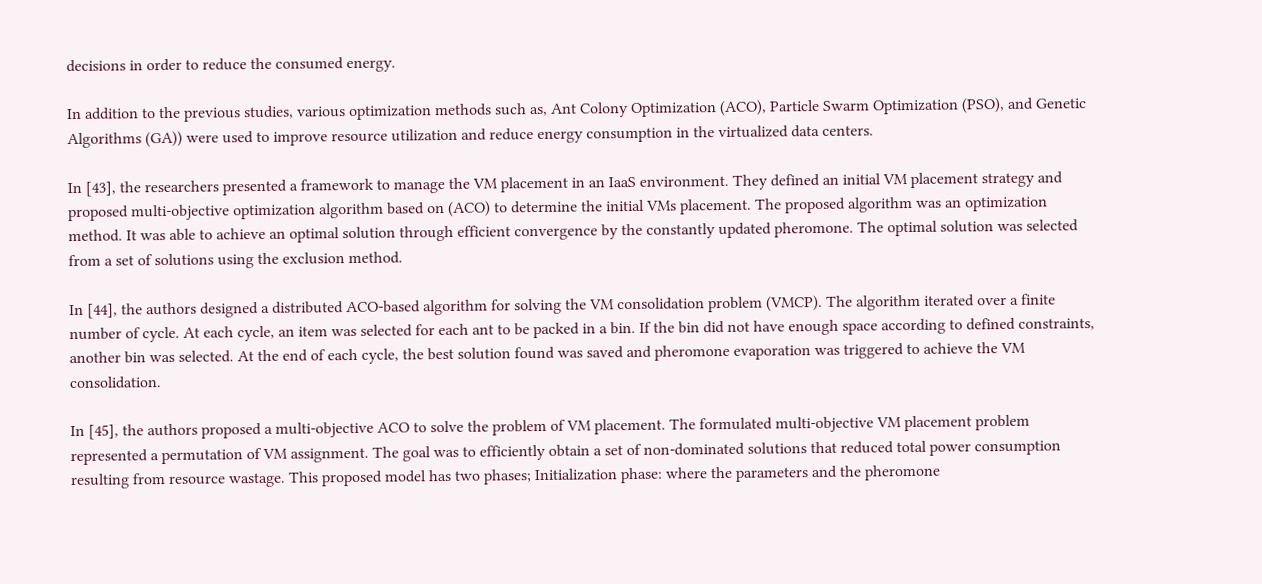decisions in order to reduce the consumed energy.

In addition to the previous studies, various optimization methods such as, Ant Colony Optimization (ACO), Particle Swarm Optimization (PSO), and Genetic Algorithms (GA)) were used to improve resource utilization and reduce energy consumption in the virtualized data centers.

In [43], the researchers presented a framework to manage the VM placement in an IaaS environment. They defined an initial VM placement strategy and proposed multi-objective optimization algorithm based on (ACO) to determine the initial VMs placement. The proposed algorithm was an optimization method. It was able to achieve an optimal solution through efficient convergence by the constantly updated pheromone. The optimal solution was selected from a set of solutions using the exclusion method.

In [44], the authors designed a distributed ACO-based algorithm for solving the VM consolidation problem (VMCP). The algorithm iterated over a finite number of cycle. At each cycle, an item was selected for each ant to be packed in a bin. If the bin did not have enough space according to defined constraints, another bin was selected. At the end of each cycle, the best solution found was saved and pheromone evaporation was triggered to achieve the VM consolidation.

In [45], the authors proposed a multi-objective ACO to solve the problem of VM placement. The formulated multi-objective VM placement problem represented a permutation of VM assignment. The goal was to efficiently obtain a set of non-dominated solutions that reduced total power consumption resulting from resource wastage. This proposed model has two phases; Initialization phase: where the parameters and the pheromone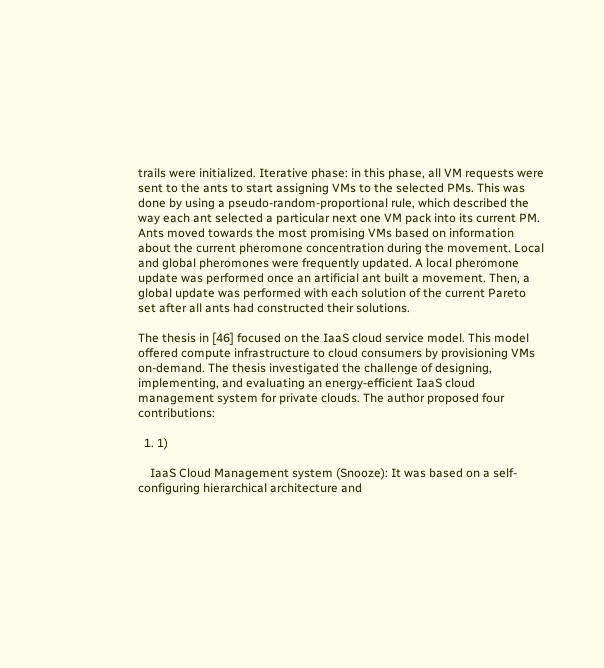trails were initialized. Iterative phase: in this phase, all VM requests were sent to the ants to start assigning VMs to the selected PMs. This was done by using a pseudo-random-proportional rule, which described the way each ant selected a particular next one VM pack into its current PM. Ants moved towards the most promising VMs based on information about the current pheromone concentration during the movement. Local and global pheromones were frequently updated. A local pheromone update was performed once an artificial ant built a movement. Then, a global update was performed with each solution of the current Pareto set after all ants had constructed their solutions.

The thesis in [46] focused on the IaaS cloud service model. This model offered compute infrastructure to cloud consumers by provisioning VMs on-demand. The thesis investigated the challenge of designing, implementing, and evaluating an energy-efficient IaaS cloud management system for private clouds. The author proposed four contributions:

  1. 1)

    IaaS Cloud Management system (Snooze): It was based on a self-configuring hierarchical architecture and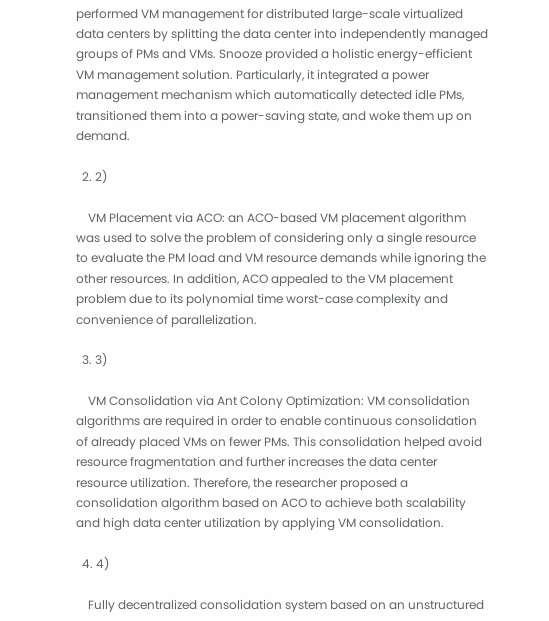performed VM management for distributed large-scale virtualized data centers by splitting the data center into independently managed groups of PMs and VMs. Snooze provided a holistic energy-efficient VM management solution. Particularly, it integrated a power management mechanism which automatically detected idle PMs, transitioned them into a power-saving state, and woke them up on demand.

  2. 2)

    VM Placement via ACO: an ACO-based VM placement algorithm was used to solve the problem of considering only a single resource to evaluate the PM load and VM resource demands while ignoring the other resources. In addition, ACO appealed to the VM placement problem due to its polynomial time worst-case complexity and convenience of parallelization.

  3. 3)

    VM Consolidation via Ant Colony Optimization: VM consolidation algorithms are required in order to enable continuous consolidation of already placed VMs on fewer PMs. This consolidation helped avoid resource fragmentation and further increases the data center resource utilization. Therefore, the researcher proposed a consolidation algorithm based on ACO to achieve both scalability and high data center utilization by applying VM consolidation.

  4. 4)

    Fully decentralized consolidation system based on an unstructured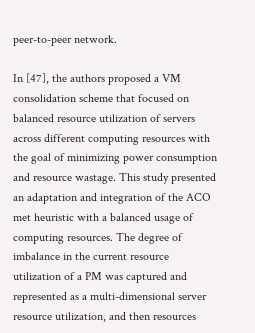peer-to-peer network.

In [47], the authors proposed a VM consolidation scheme that focused on balanced resource utilization of servers across different computing resources with the goal of minimizing power consumption and resource wastage. This study presented an adaptation and integration of the ACO met heuristic with a balanced usage of computing resources. The degree of imbalance in the current resource utilization of a PM was captured and represented as a multi-dimensional server resource utilization, and then resources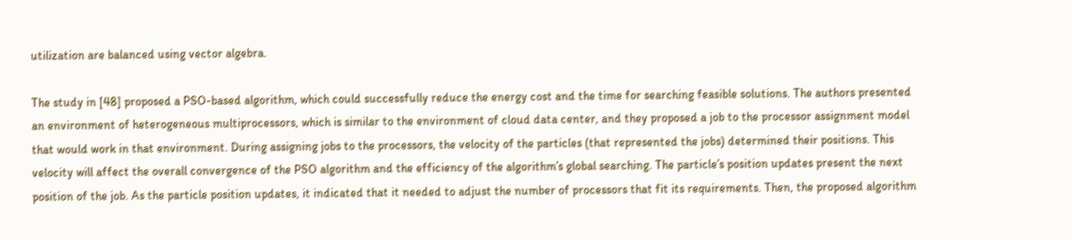utilization are balanced using vector algebra.

The study in [48] proposed a PSO-based algorithm, which could successfully reduce the energy cost and the time for searching feasible solutions. The authors presented an environment of heterogeneous multiprocessors, which is similar to the environment of cloud data center, and they proposed a job to the processor assignment model that would work in that environment. During assigning jobs to the processors, the velocity of the particles (that represented the jobs) determined their positions. This velocity will affect the overall convergence of the PSO algorithm and the efficiency of the algorithm’s global searching. The particle’s position updates present the next position of the job. As the particle position updates, it indicated that it needed to adjust the number of processors that fit its requirements. Then, the proposed algorithm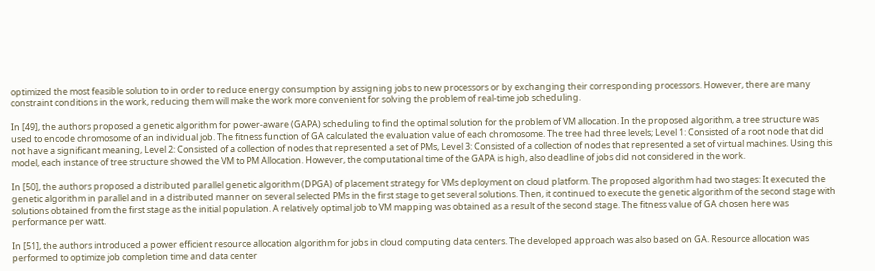optimized the most feasible solution to in order to reduce energy consumption by assigning jobs to new processors or by exchanging their corresponding processors. However, there are many constraint conditions in the work, reducing them will make the work more convenient for solving the problem of real-time job scheduling.

In [49], the authors proposed a genetic algorithm for power-aware (GAPA) scheduling to find the optimal solution for the problem of VM allocation. In the proposed algorithm, a tree structure was used to encode chromosome of an individual job. The fitness function of GA calculated the evaluation value of each chromosome. The tree had three levels; Level 1: Consisted of a root node that did not have a significant meaning, Level 2: Consisted of a collection of nodes that represented a set of PMs, Level 3: Consisted of a collection of nodes that represented a set of virtual machines. Using this model, each instance of tree structure showed the VM to PM Allocation. However, the computational time of the GAPA is high, also deadline of jobs did not considered in the work.

In [50], the authors proposed a distributed parallel genetic algorithm (DPGA) of placement strategy for VMs deployment on cloud platform. The proposed algorithm had two stages: It executed the genetic algorithm in parallel and in a distributed manner on several selected PMs in the first stage to get several solutions. Then, it continued to execute the genetic algorithm of the second stage with solutions obtained from the first stage as the initial population. A relatively optimal job to VM mapping was obtained as a result of the second stage. The fitness value of GA chosen here was performance per watt.

In [51], the authors introduced a power efficient resource allocation algorithm for jobs in cloud computing data centers. The developed approach was also based on GA. Resource allocation was performed to optimize job completion time and data center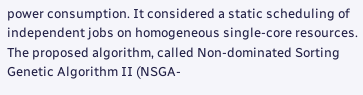power consumption. It considered a static scheduling of independent jobs on homogeneous single-core resources. The proposed algorithm, called Non-dominated Sorting Genetic Algorithm II (NSGA-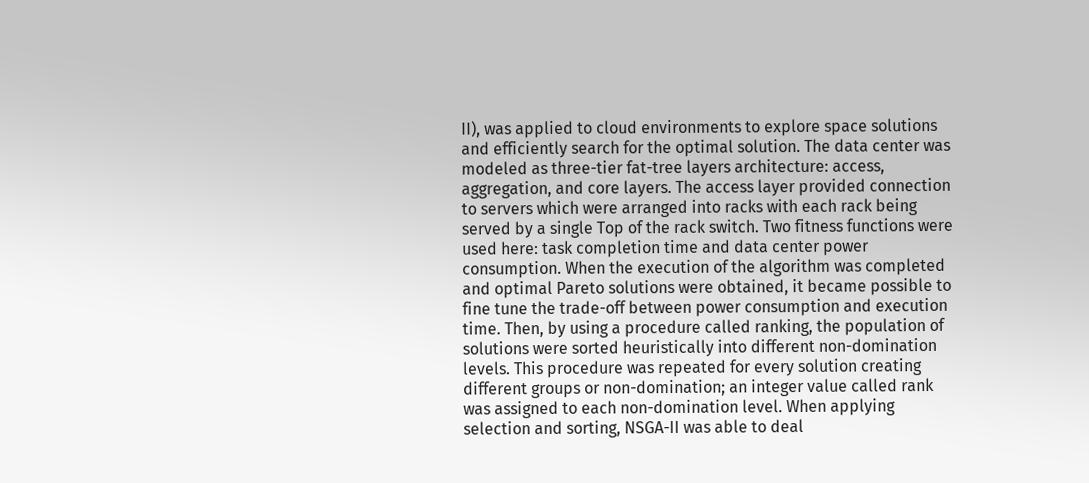II), was applied to cloud environments to explore space solutions and efficiently search for the optimal solution. The data center was modeled as three-tier fat-tree layers architecture: access, aggregation, and core layers. The access layer provided connection to servers which were arranged into racks with each rack being served by a single Top of the rack switch. Two fitness functions were used here: task completion time and data center power consumption. When the execution of the algorithm was completed and optimal Pareto solutions were obtained, it became possible to fine tune the trade-off between power consumption and execution time. Then, by using a procedure called ranking, the population of solutions were sorted heuristically into different non-domination levels. This procedure was repeated for every solution creating different groups or non-domination; an integer value called rank was assigned to each non-domination level. When applying selection and sorting, NSGA-II was able to deal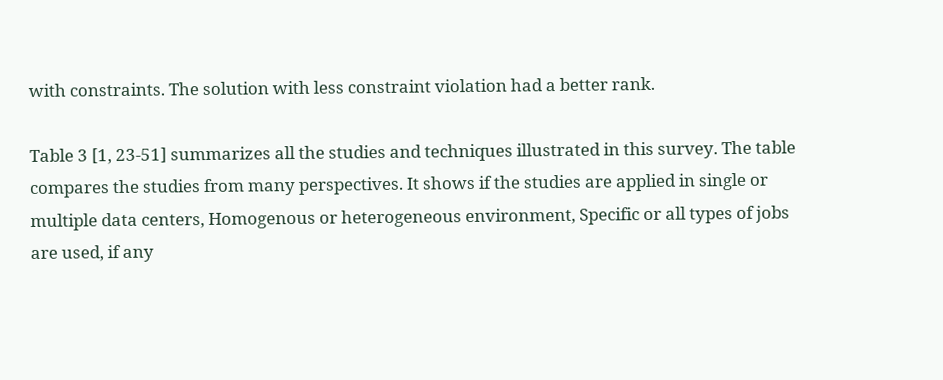with constraints. The solution with less constraint violation had a better rank.

Table 3 [1, 23-51] summarizes all the studies and techniques illustrated in this survey. The table compares the studies from many perspectives. It shows if the studies are applied in single or multiple data centers, Homogenous or heterogeneous environment, Specific or all types of jobs are used, if any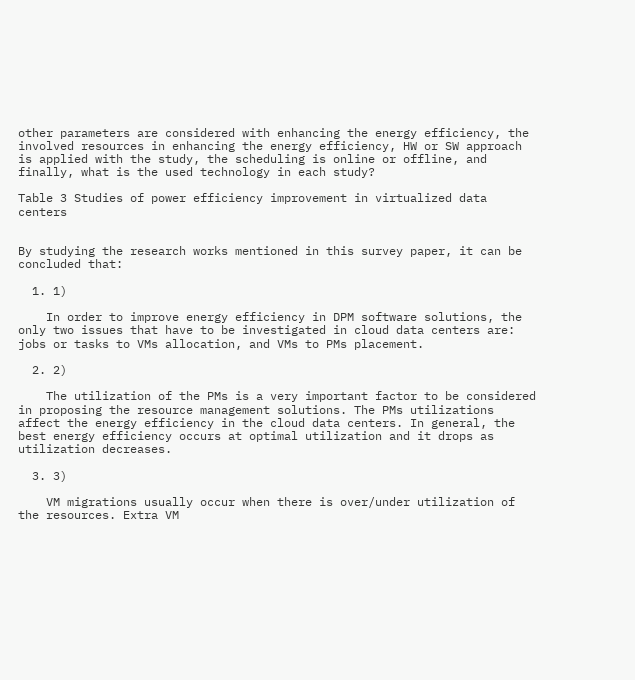other parameters are considered with enhancing the energy efficiency, the involved resources in enhancing the energy efficiency, HW or SW approach is applied with the study, the scheduling is online or offline, and finally, what is the used technology in each study?

Table 3 Studies of power efficiency improvement in virtualized data centers


By studying the research works mentioned in this survey paper, it can be concluded that:

  1. 1)

    In order to improve energy efficiency in DPM software solutions, the only two issues that have to be investigated in cloud data centers are: jobs or tasks to VMs allocation, and VMs to PMs placement.

  2. 2)

    The utilization of the PMs is a very important factor to be considered in proposing the resource management solutions. The PMs utilizations affect the energy efficiency in the cloud data centers. In general, the best energy efficiency occurs at optimal utilization and it drops as utilization decreases.

  3. 3)

    VM migrations usually occur when there is over/under utilization of the resources. Extra VM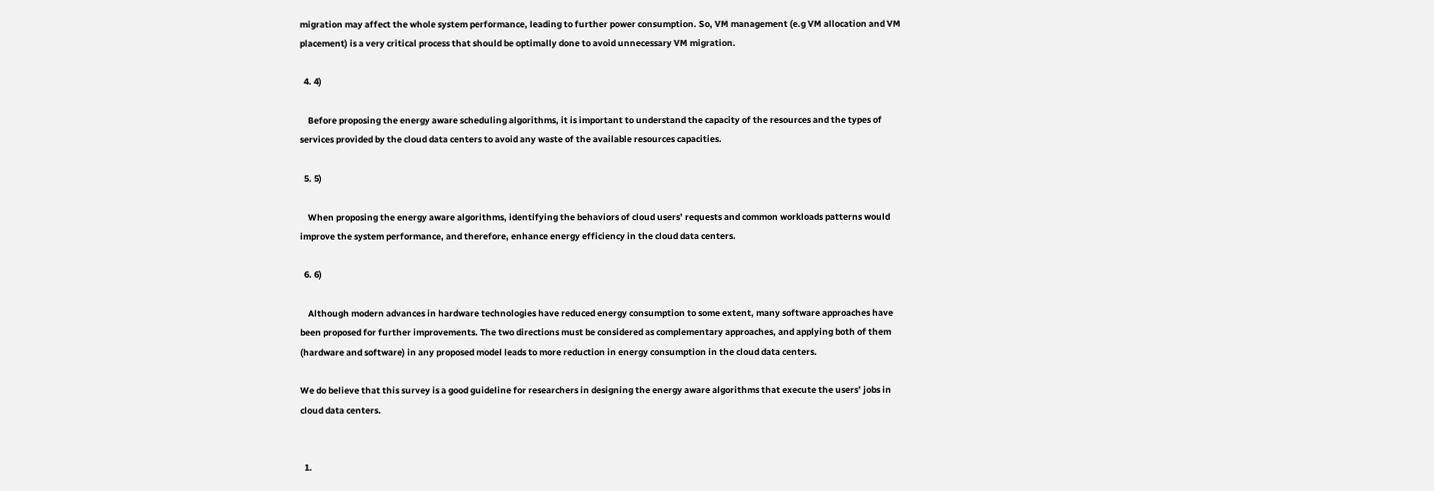migration may affect the whole system performance, leading to further power consumption. So, VM management (e.g VM allocation and VM placement) is a very critical process that should be optimally done to avoid unnecessary VM migration.

  4. 4)

    Before proposing the energy aware scheduling algorithms, it is important to understand the capacity of the resources and the types of services provided by the cloud data centers to avoid any waste of the available resources capacities.

  5. 5)

    When proposing the energy aware algorithms, identifying the behaviors of cloud users’ requests and common workloads patterns would improve the system performance, and therefore, enhance energy efficiency in the cloud data centers.

  6. 6)

    Although modern advances in hardware technologies have reduced energy consumption to some extent, many software approaches have been proposed for further improvements. The two directions must be considered as complementary approaches, and applying both of them (hardware and software) in any proposed model leads to more reduction in energy consumption in the cloud data centers.

We do believe that this survey is a good guideline for researchers in designing the energy aware algorithms that execute the users’ jobs in cloud data centers.


  1.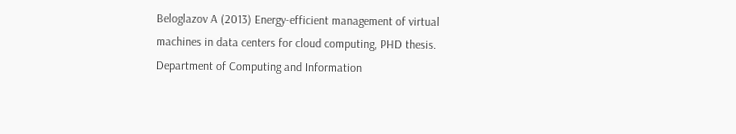Beloglazov A (2013) Energy-efficient management of virtual machines in data centers for cloud computing, PHD thesis. Department of Computing and Information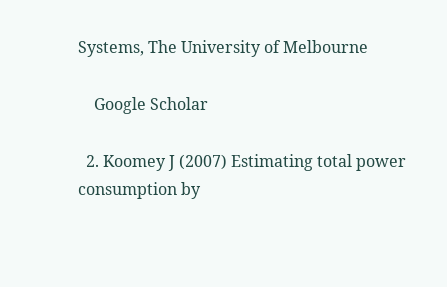Systems, The University of Melbourne

    Google Scholar

  2. Koomey J (2007) Estimating total power consumption by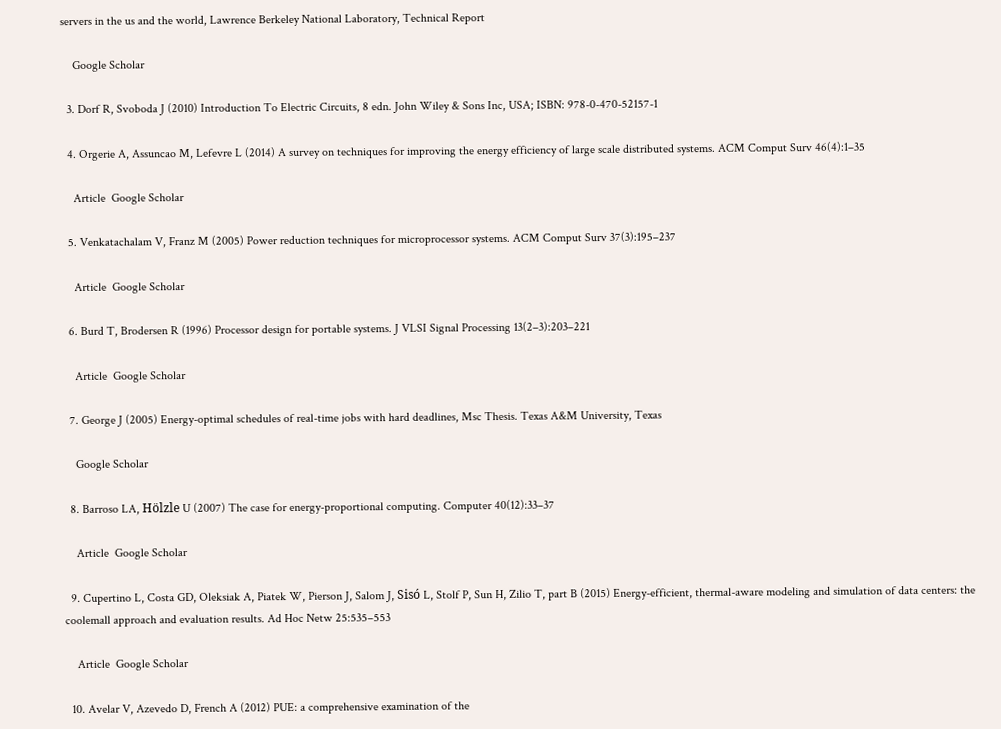servers in the us and the world, Lawrence Berkeley National Laboratory, Technical Report

    Google Scholar

  3. Dorf R, Svoboda J (2010) Introduction To Electric Circuits, 8 edn. John Wiley & Sons Inc, USA; ISBN: 978-0-470-52157-1

  4. Orgerie A, Assuncao M, Lefevre L (2014) A survey on techniques for improving the energy efficiency of large scale distributed systems. ACM Comput Surv 46(4):1–35

    Article  Google Scholar

  5. Venkatachalam V, Franz M (2005) Power reduction techniques for microprocessor systems. ACM Comput Surv 37(3):195–237

    Article  Google Scholar

  6. Burd T, Brodersen R (1996) Processor design for portable systems. J VLSI Signal Processing 13(2–3):203–221

    Article  Google Scholar

  7. George J (2005) Energy-optimal schedules of real-time jobs with hard deadlines, Msc Thesis. Texas A&M University, Texas

    Google Scholar

  8. Barroso LA, Hölzle U (2007) The case for energy-proportional computing. Computer 40(12):33–37

    Article  Google Scholar

  9. Cupertino L, Costa GD, Oleksiak A, Piatek W, Pierson J, Salom J, Sisó L, Stolf P, Sun H, Zilio T, part B (2015) Energy-efficient, thermal-aware modeling and simulation of data centers: the coolemall approach and evaluation results. Ad Hoc Netw 25:535–553

    Article  Google Scholar

  10. Avelar V, Azevedo D, French A (2012) PUE: a comprehensive examination of the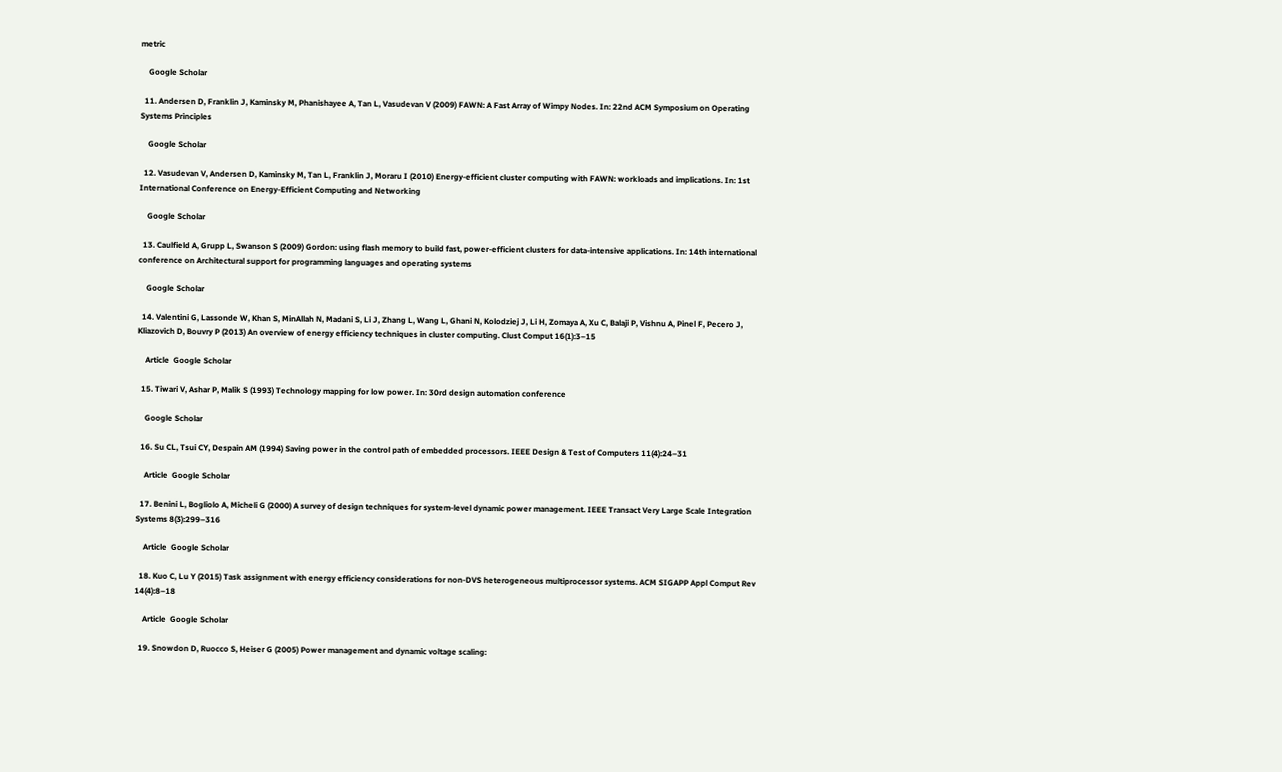metric

    Google Scholar

  11. Andersen D, Franklin J, Kaminsky M, Phanishayee A, Tan L, Vasudevan V (2009) FAWN: A Fast Array of Wimpy Nodes. In: 22nd ACM Symposium on Operating Systems Principles

    Google Scholar

  12. Vasudevan V, Andersen D, Kaminsky M, Tan L, Franklin J, Moraru I (2010) Energy-efficient cluster computing with FAWN: workloads and implications. In: 1st International Conference on Energy-Efficient Computing and Networking

    Google Scholar

  13. Caulfield A, Grupp L, Swanson S (2009) Gordon: using flash memory to build fast, power-efficient clusters for data-intensive applications. In: 14th international conference on Architectural support for programming languages and operating systems

    Google Scholar

  14. Valentini G, Lassonde W, Khan S, MinAllah N, Madani S, Li J, Zhang L, Wang L, Ghani N, Kolodziej J, Li H, Zomaya A, Xu C, Balaji P, Vishnu A, Pinel F, Pecero J, Kliazovich D, Bouvry P (2013) An overview of energy efficiency techniques in cluster computing. Clust Comput 16(1):3–15

    Article  Google Scholar

  15. Tiwari V, Ashar P, Malik S (1993) Technology mapping for low power. In: 30rd design automation conference

    Google Scholar

  16. Su CL, Tsui CY, Despain AM (1994) Saving power in the control path of embedded processors. IEEE Design & Test of Computers 11(4):24–31

    Article  Google Scholar

  17. Benini L, Bogliolo A, Micheli G (2000) A survey of design techniques for system-level dynamic power management. IEEE Transact Very Large Scale Integration Systems 8(3):299–316

    Article  Google Scholar

  18. Kuo C, Lu Y (2015) Task assignment with energy efficiency considerations for non-DVS heterogeneous multiprocessor systems. ACM SIGAPP Appl Comput Rev 14(4):8–18

    Article  Google Scholar

  19. Snowdon D, Ruocco S, Heiser G (2005) Power management and dynamic voltage scaling: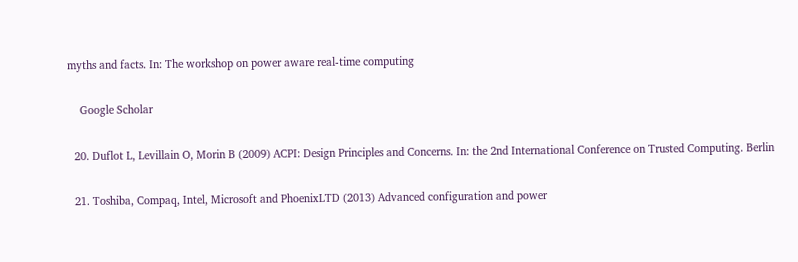myths and facts. In: The workshop on power aware real-time computing

    Google Scholar

  20. Duflot L, Levillain O, Morin B (2009) ACPI: Design Principles and Concerns. In: the 2nd International Conference on Trusted Computing. Berlin

  21. Toshiba, Compaq, Intel, Microsoft and PhoenixLTD (2013) Advanced configuration and power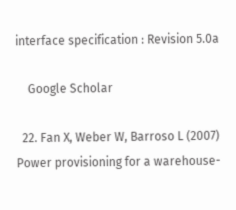interface specification : Revision 5.0a

    Google Scholar

  22. Fan X, Weber W, Barroso L (2007) Power provisioning for a warehouse-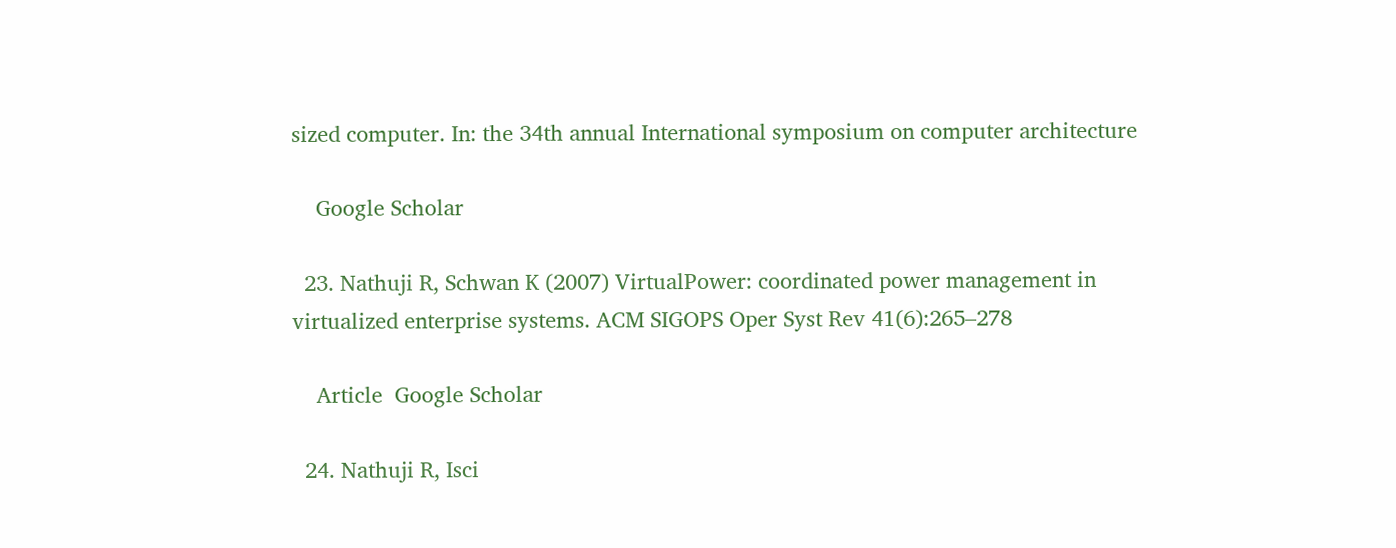sized computer. In: the 34th annual International symposium on computer architecture

    Google Scholar

  23. Nathuji R, Schwan K (2007) VirtualPower: coordinated power management in virtualized enterprise systems. ACM SIGOPS Oper Syst Rev 41(6):265–278

    Article  Google Scholar

  24. Nathuji R, Isci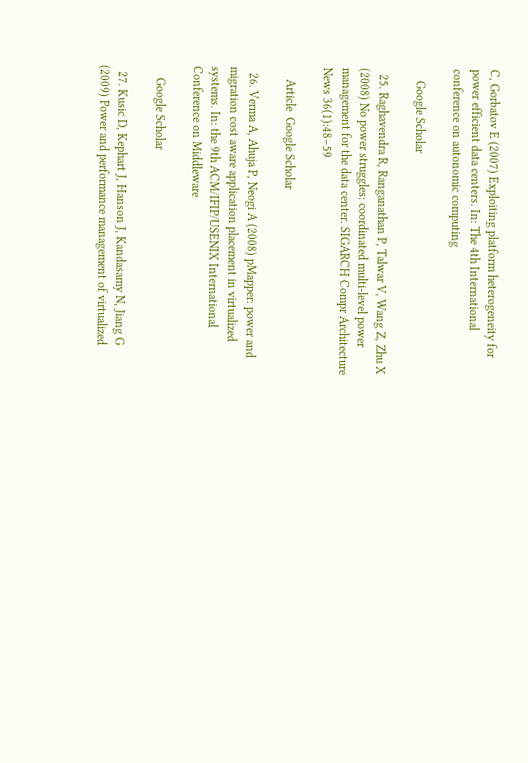C, Gorbatov E (2007) Exploiting platform heterogeneity for power efficient data centers. In: The 4th International conference on autonomic computing

    Google Scholar

  25. Raghavendra R, Ranganathan P, Talwar V, Wang Z, Zhu X (2008) No power struggles: coordinated multi-level power management for the data center. SIGARCH Compr Architecture News 36(1):48–59

    Article  Google Scholar

  26. Verma A, Ahuja P, Neogi A (2008) pMapper: power and migration cost aware application placement in virtualized systems. In: the 9th ACM/IFIP/USENIX International Conference on Middleware

    Google Scholar

  27. Kusic D, Kephart J, Hanson J, Kandasamy N, Jiang G (2009) Power and performance management of virtualized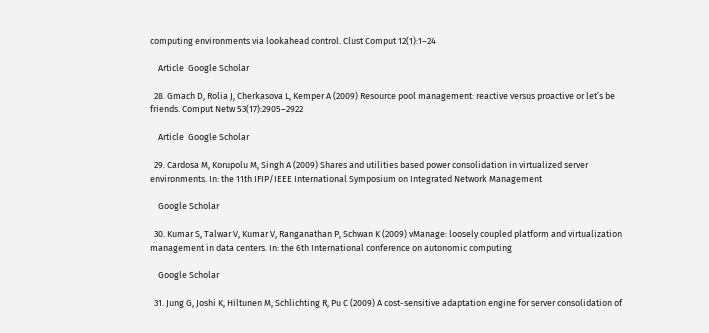computing environments via lookahead control. Clust Comput 12(1):1–24

    Article  Google Scholar

  28. Gmach D, Rolia J, Cherkasova L, Kemper A (2009) Resource pool management: reactive versus proactive or let’s be friends. Comput Netw 53(17):2905–2922

    Article  Google Scholar

  29. Cardosa M, Korupolu M, Singh A (2009) Shares and utilities based power consolidation in virtualized server environments. In: the 11th IFIP/IEEE International Symposium on Integrated Network Management

    Google Scholar

  30. Kumar S, Talwar V, Kumar V, Ranganathan P, Schwan K (2009) vManage: loosely coupled platform and virtualization management in data centers. In: the 6th International conference on autonomic computing

    Google Scholar

  31. Jung G, Joshi K, Hiltunen M, Schlichting R, Pu C (2009) A cost-sensitive adaptation engine for server consolidation of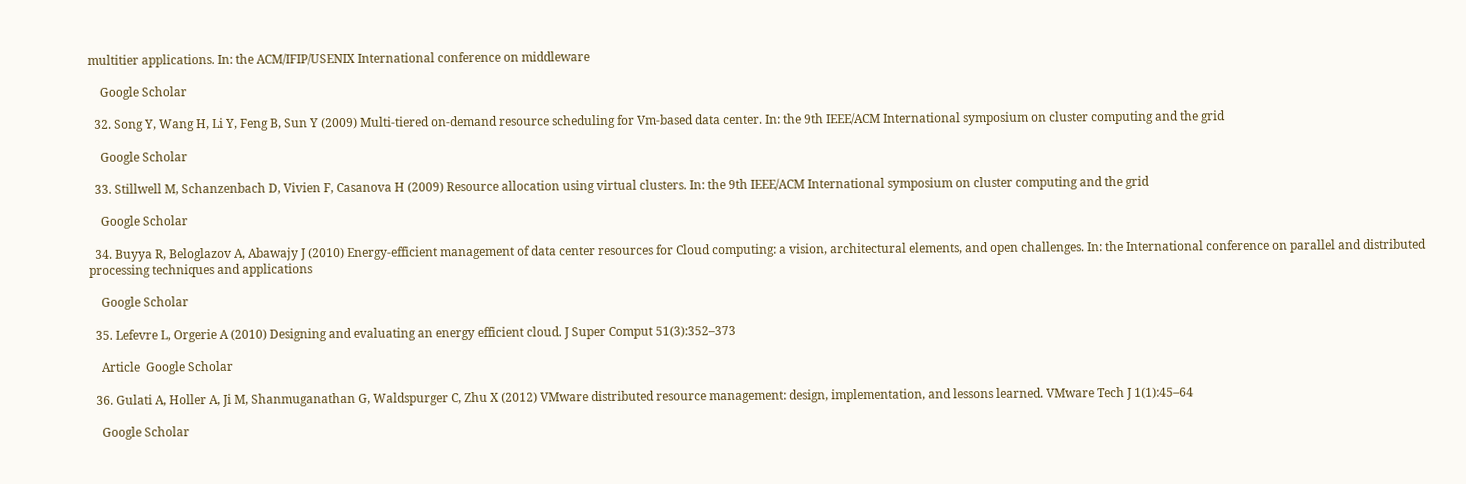multitier applications. In: the ACM/IFIP/USENIX International conference on middleware

    Google Scholar

  32. Song Y, Wang H, Li Y, Feng B, Sun Y (2009) Multi-tiered on-demand resource scheduling for Vm-based data center. In: the 9th IEEE/ACM International symposium on cluster computing and the grid

    Google Scholar

  33. Stillwell M, Schanzenbach D, Vivien F, Casanova H (2009) Resource allocation using virtual clusters. In: the 9th IEEE/ACM International symposium on cluster computing and the grid

    Google Scholar

  34. Buyya R, Beloglazov A, Abawajy J (2010) Energy-efficient management of data center resources for Cloud computing: a vision, architectural elements, and open challenges. In: the International conference on parallel and distributed processing techniques and applications

    Google Scholar

  35. Lefevre L, Orgerie A (2010) Designing and evaluating an energy efficient cloud. J Super Comput 51(3):352–373

    Article  Google Scholar

  36. Gulati A, Holler A, Ji M, Shanmuganathan G, Waldspurger C, Zhu X (2012) VMware distributed resource management: design, implementation, and lessons learned. VMware Tech J 1(1):45–64

    Google Scholar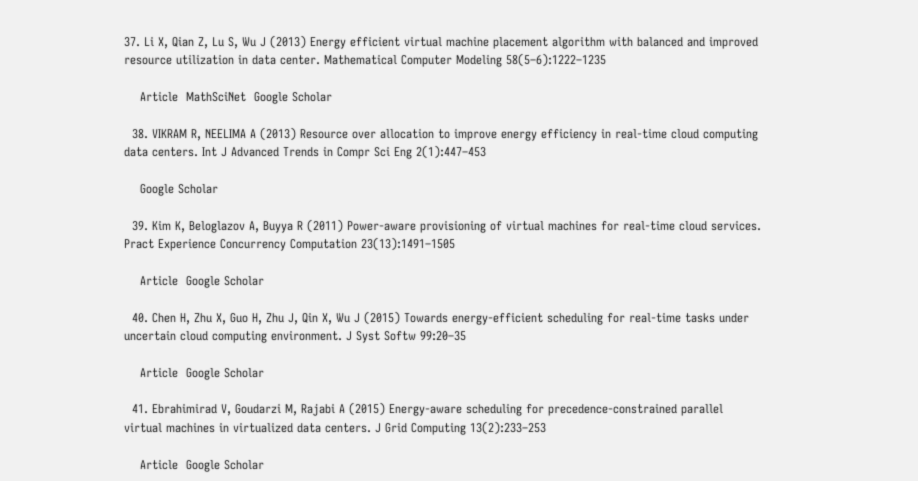37. Li X, Qian Z, Lu S, Wu J (2013) Energy efficient virtual machine placement algorithm with balanced and improved resource utilization in data center. Mathematical Computer Modeling 58(5–6):1222–1235

    Article  MathSciNet  Google Scholar

  38. VIKRAM R, NEELIMA A (2013) Resource over allocation to improve energy efficiency in real-time cloud computing data centers. Int J Advanced Trends in Compr Sci Eng 2(1):447–453

    Google Scholar

  39. Kim K, Beloglazov A, Buyya R (2011) Power-aware provisioning of virtual machines for real-time cloud services. Pract Experience Concurrency Computation 23(13):1491–1505

    Article  Google Scholar

  40. Chen H, Zhu X, Guo H, Zhu J, Qin X, Wu J (2015) Towards energy-efficient scheduling for real-time tasks under uncertain cloud computing environment. J Syst Softw 99:20–35

    Article  Google Scholar

  41. Ebrahimirad V, Goudarzi M, Rajabi A (2015) Energy-aware scheduling for precedence-constrained parallel virtual machines in virtualized data centers. J Grid Computing 13(2):233–253

    Article  Google Scholar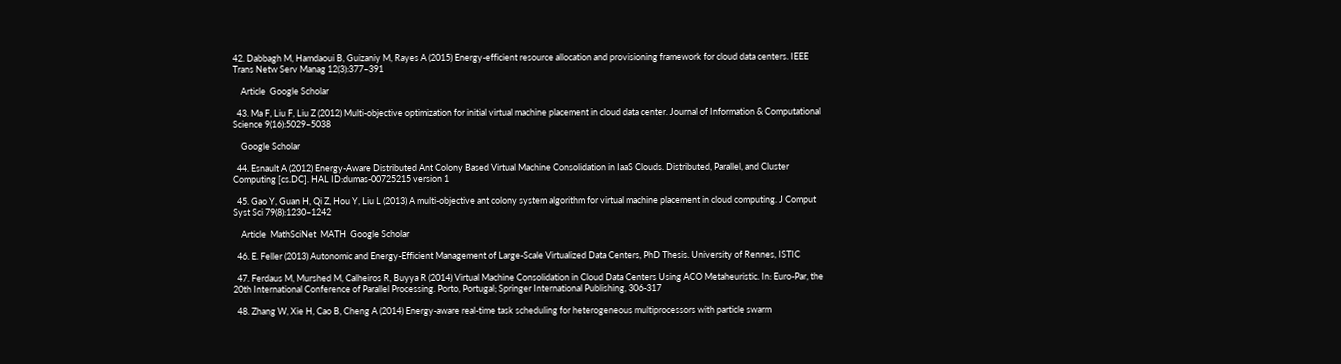42. Dabbagh M, Hamdaoui B, Guizaniy M, Rayes A (2015) Energy-efficient resource allocation and provisioning framework for cloud data centers. IEEE Trans Netw Serv Manag 12(3):377–391

    Article  Google Scholar

  43. Ma F, Liu F, Liu Z (2012) Multi-objective optimization for initial virtual machine placement in cloud data center. Journal of Information & Computational Science 9(16):5029–5038

    Google Scholar

  44. Esnault A (2012) Energy-Aware Distributed Ant Colony Based Virtual Machine Consolidation in IaaS Clouds. Distributed, Parallel, and Cluster Computing [cs.DC]. HAL ID:dumas-00725215 version 1

  45. Gao Y, Guan H, Qi Z, Hou Y, Liu L (2013) A multi-objective ant colony system algorithm for virtual machine placement in cloud computing. J Comput Syst Sci 79(8):1230–1242

    Article  MathSciNet  MATH  Google Scholar

  46. E. Feller (2013) Autonomic and Energy-Efficient Management of Large-Scale Virtualized Data Centers, PhD Thesis. University of Rennes, ISTIC

  47. Ferdaus M, Murshed M, Calheiros R, Buyya R (2014) Virtual Machine Consolidation in Cloud Data Centers Using ACO Metaheuristic. In: Euro-Par, the 20th International Conference of Parallel Processing. Porto, Portugal; Springer International Publishing, 306-317

  48. Zhang W, Xie H, Cao B, Cheng A (2014) Energy-aware real-time task scheduling for heterogeneous multiprocessors with particle swarm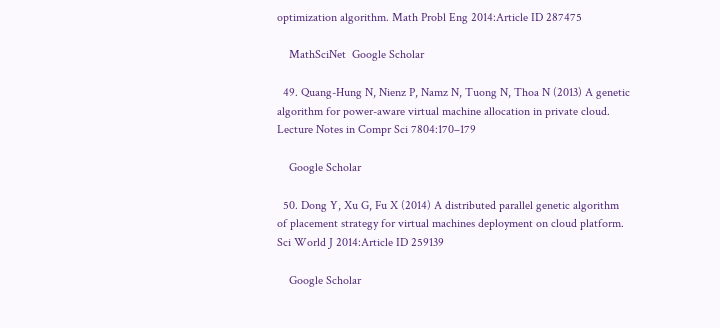optimization algorithm. Math Probl Eng 2014:Article ID 287475

    MathSciNet  Google Scholar

  49. Quang-Hung N, Nienz P, Namz N, Tuong N, Thoa N (2013) A genetic algorithm for power-aware virtual machine allocation in private cloud. Lecture Notes in Compr Sci 7804:170–179

    Google Scholar

  50. Dong Y, Xu G, Fu X (2014) A distributed parallel genetic algorithm of placement strategy for virtual machines deployment on cloud platform. Sci World J 2014:Article ID 259139

    Google Scholar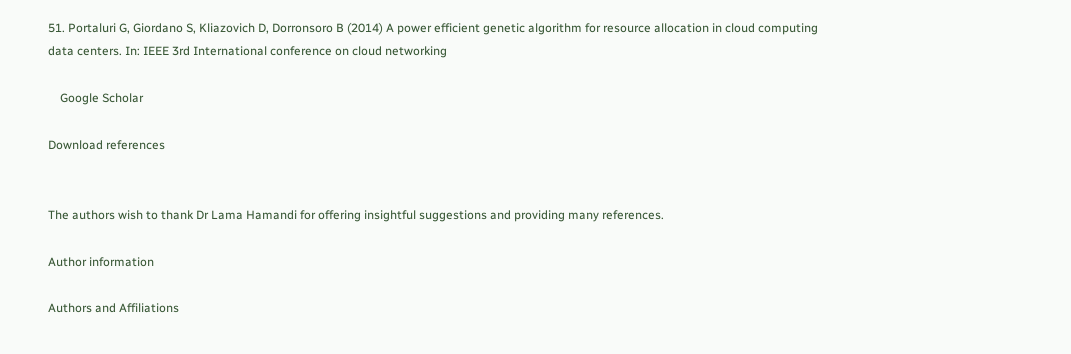51. Portaluri G, Giordano S, Kliazovich D, Dorronsoro B (2014) A power efficient genetic algorithm for resource allocation in cloud computing data centers. In: IEEE 3rd International conference on cloud networking

    Google Scholar

Download references


The authors wish to thank Dr Lama Hamandi for offering insightful suggestions and providing many references.

Author information

Authors and Affiliations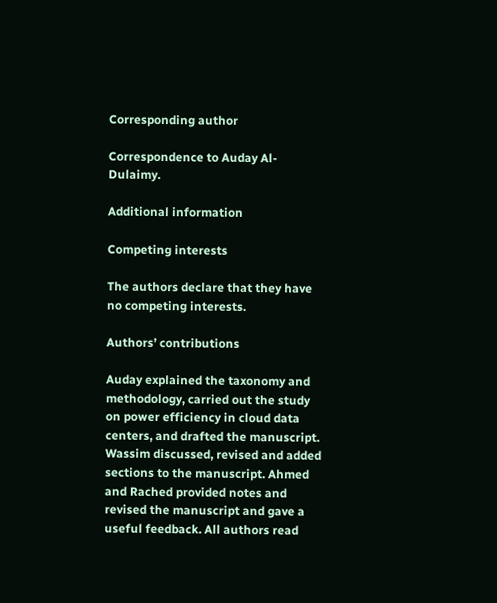Corresponding author

Correspondence to Auday Al-Dulaimy.

Additional information

Competing interests

The authors declare that they have no competing interests.

Authors’ contributions

Auday explained the taxonomy and methodology, carried out the study on power efficiency in cloud data centers, and drafted the manuscript. Wassim discussed, revised and added sections to the manuscript. Ahmed and Rached provided notes and revised the manuscript and gave a useful feedback. All authors read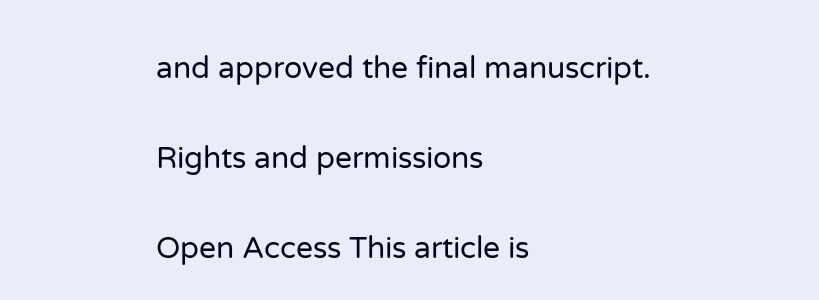and approved the final manuscript.

Rights and permissions

Open Access This article is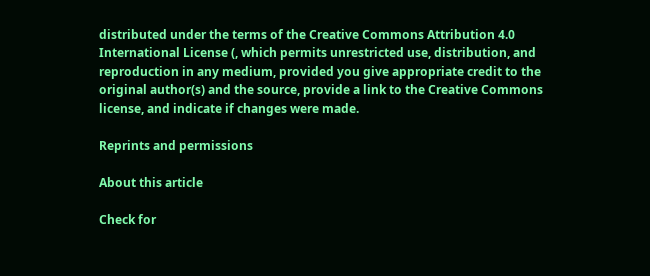distributed under the terms of the Creative Commons Attribution 4.0 International License (, which permits unrestricted use, distribution, and reproduction in any medium, provided you give appropriate credit to the original author(s) and the source, provide a link to the Creative Commons license, and indicate if changes were made.

Reprints and permissions

About this article

Check for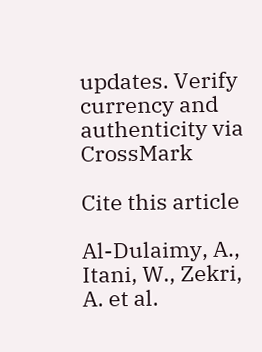updates. Verify currency and authenticity via CrossMark

Cite this article

Al-Dulaimy, A., Itani, W., Zekri, A. et al.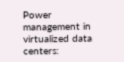Power management in virtualized data centers: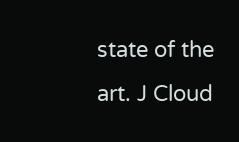state of the art. J Cloud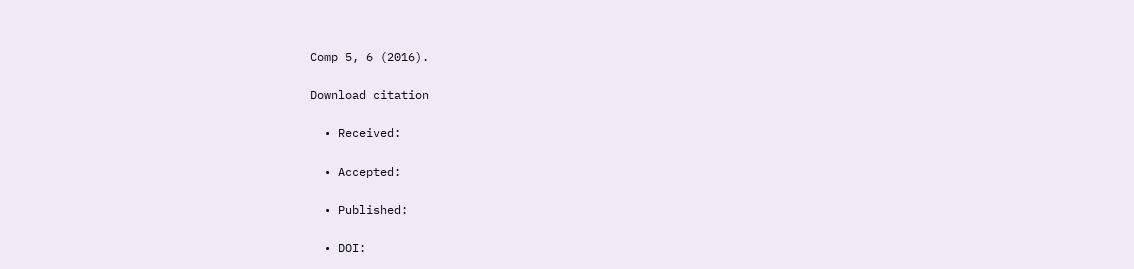Comp 5, 6 (2016).

Download citation

  • Received:

  • Accepted:

  • Published:

  • DOI: